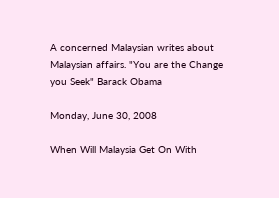A concerned Malaysian writes about Malaysian affairs. "You are the Change you Seek" Barack Obama

Monday, June 30, 2008

When Will Malaysia Get On With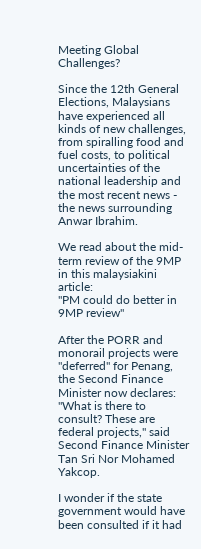Meeting Global Challenges?

Since the 12th General Elections, Malaysians have experienced all kinds of new challenges, from spiralling food and fuel costs, to political uncertainties of the national leadership and the most recent news - the news surrounding Anwar Ibrahim.

We read about the mid-term review of the 9MP in this malaysiakini article:
"PM could do better in 9MP review"

After the PORR and monorail projects were "deferred" for Penang, the Second Finance Minister now declares:
"What is there to consult? These are federal projects," said Second Finance Minister Tan Sri Nor Mohamed Yakcop.

I wonder if the state government would have been consulted if it had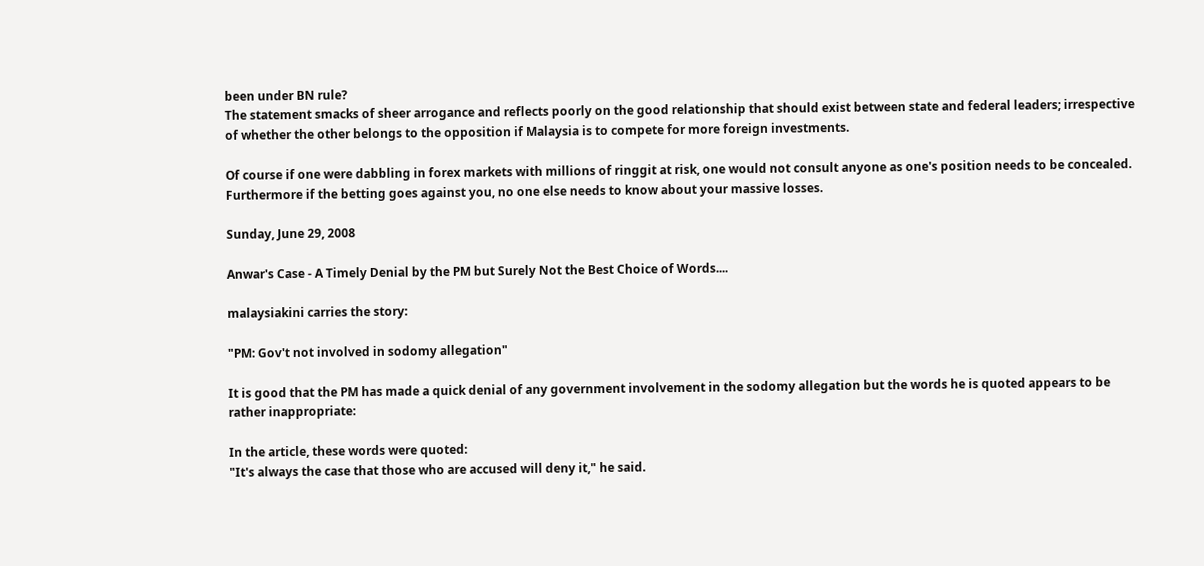been under BN rule?
The statement smacks of sheer arrogance and reflects poorly on the good relationship that should exist between state and federal leaders; irrespective of whether the other belongs to the opposition if Malaysia is to compete for more foreign investments.

Of course if one were dabbling in forex markets with millions of ringgit at risk, one would not consult anyone as one's position needs to be concealed. Furthermore if the betting goes against you, no one else needs to know about your massive losses.

Sunday, June 29, 2008

Anwar's Case - A Timely Denial by the PM but Surely Not the Best Choice of Words....

malaysiakini carries the story:

"PM: Gov't not involved in sodomy allegation"

It is good that the PM has made a quick denial of any government involvement in the sodomy allegation but the words he is quoted appears to be rather inappropriate:

In the article, these words were quoted:
"It's always the case that those who are accused will deny it," he said.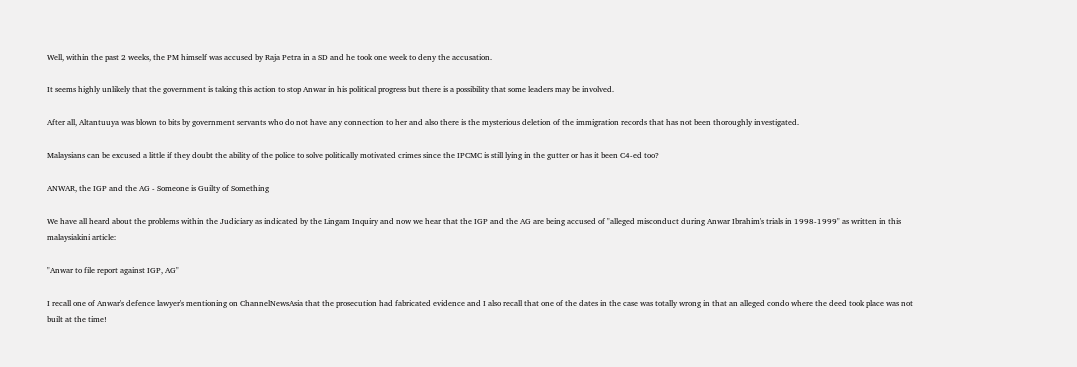Well, within the past 2 weeks, the PM himself was accused by Raja Petra in a SD and he took one week to deny the accusation.

It seems highly unlikely that the government is taking this action to stop Anwar in his political progress but there is a possibility that some leaders may be involved.

After all, Altantuuya was blown to bits by government servants who do not have any connection to her and also there is the mysterious deletion of the immigration records that has not been thoroughly investigated.

Malaysians can be excused a little if they doubt the ability of the police to solve politically motivated crimes since the IPCMC is still lying in the gutter or has it been C4-ed too?

ANWAR, the IGP and the AG - Someone is Guilty of Something

We have all heard about the problems within the Judiciary as indicated by the Lingam Inquiry and now we hear that the IGP and the AG are being accused of "alleged misconduct during Anwar Ibrahim's trials in 1998-1999" as written in this malaysiakini article:

"Anwar to file report against IGP, AG"

I recall one of Anwar's defence lawyer's mentioning on ChannelNewsAsia that the prosecution had fabricated evidence and I also recall that one of the dates in the case was totally wrong in that an alleged condo where the deed took place was not built at the time!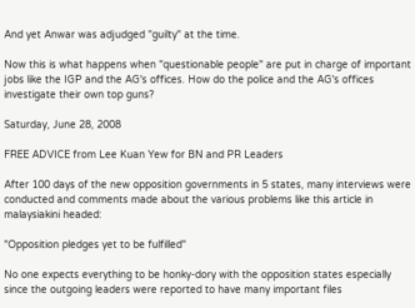And yet Anwar was adjudged "guilty" at the time.

Now this is what happens when "questionable people" are put in charge of important jobs like the IGP and the AG's offices. How do the police and the AG's offices investigate their own top guns?

Saturday, June 28, 2008

FREE ADVICE from Lee Kuan Yew for BN and PR Leaders

After 100 days of the new opposition governments in 5 states, many interviews were conducted and comments made about the various problems like this article in malaysiakini headed:

"Opposition pledges yet to be fulfilled"

No one expects everything to be honky-dory with the opposition states especially since the outgoing leaders were reported to have many important files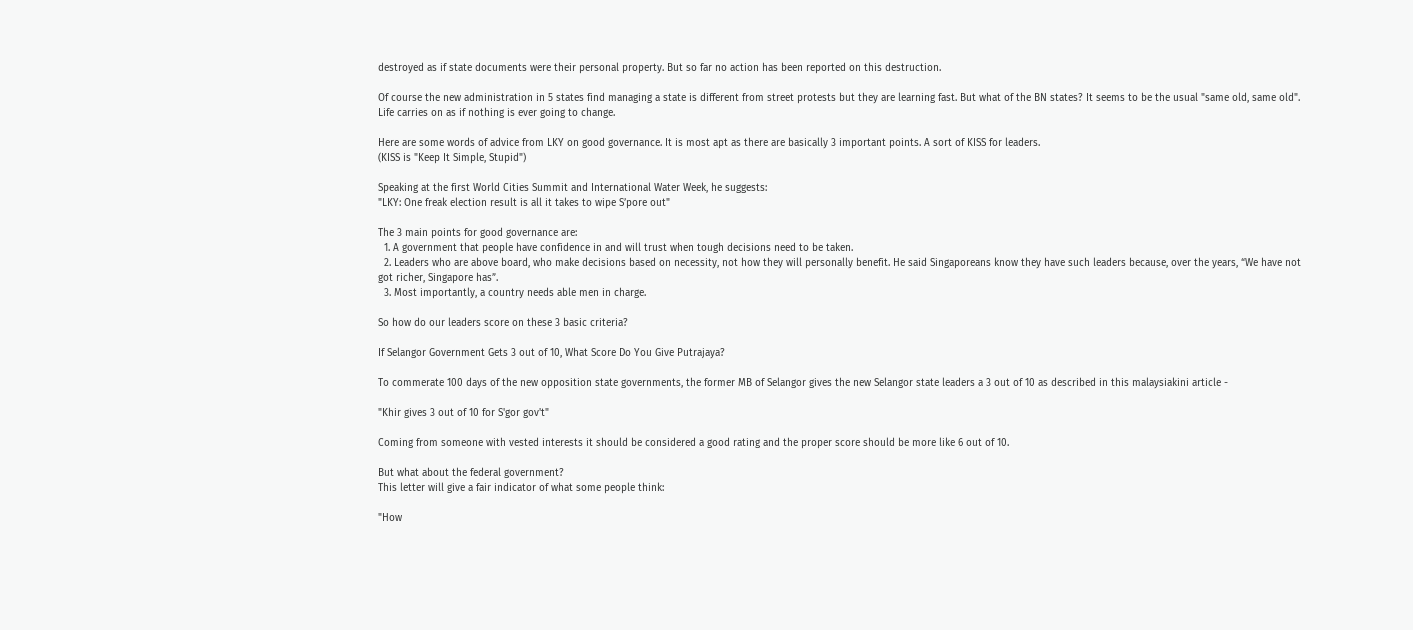destroyed as if state documents were their personal property. But so far no action has been reported on this destruction.

Of course the new administration in 5 states find managing a state is different from street protests but they are learning fast. But what of the BN states? It seems to be the usual "same old, same old". Life carries on as if nothing is ever going to change.

Here are some words of advice from LKY on good governance. It is most apt as there are basically 3 important points. A sort of KISS for leaders.
(KISS is "Keep It Simple, Stupid")

Speaking at the first World Cities Summit and International Water Week, he suggests:
"LKY: One freak election result is all it takes to wipe S’pore out"

The 3 main points for good governance are:
  1. A government that people have confidence in and will trust when tough decisions need to be taken.
  2. Leaders who are above board, who make decisions based on necessity, not how they will personally benefit. He said Singaporeans know they have such leaders because, over the years, “We have not got richer, Singapore has”.
  3. Most importantly, a country needs able men in charge.

So how do our leaders score on these 3 basic criteria?

If Selangor Government Gets 3 out of 10, What Score Do You Give Putrajaya?

To commerate 100 days of the new opposition state governments, the former MB of Selangor gives the new Selangor state leaders a 3 out of 10 as described in this malaysiakini article -

"Khir gives 3 out of 10 for S'gor gov't"

Coming from someone with vested interests it should be considered a good rating and the proper score should be more like 6 out of 10.

But what about the federal government?
This letter will give a fair indicator of what some people think:

"How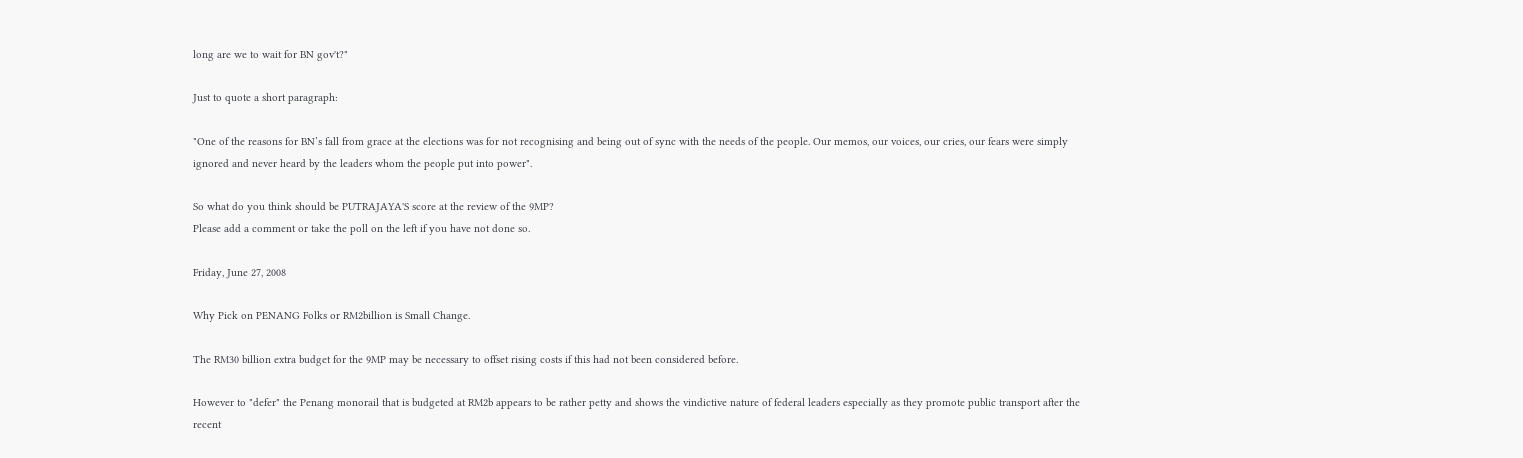long are we to wait for BN gov't?"

Just to quote a short paragraph:

"One of the reasons for BN’s fall from grace at the elections was for not recognising and being out of sync with the needs of the people. Our memos, our voices, our cries, our fears were simply ignored and never heard by the leaders whom the people put into power".

So what do you think should be PUTRAJAYA'S score at the review of the 9MP?
Please add a comment or take the poll on the left if you have not done so.

Friday, June 27, 2008

Why Pick on PENANG Folks or RM2billion is Small Change.

The RM30 billion extra budget for the 9MP may be necessary to offset rising costs if this had not been considered before.

However to "defer" the Penang monorail that is budgeted at RM2b appears to be rather petty and shows the vindictive nature of federal leaders especially as they promote public transport after the recent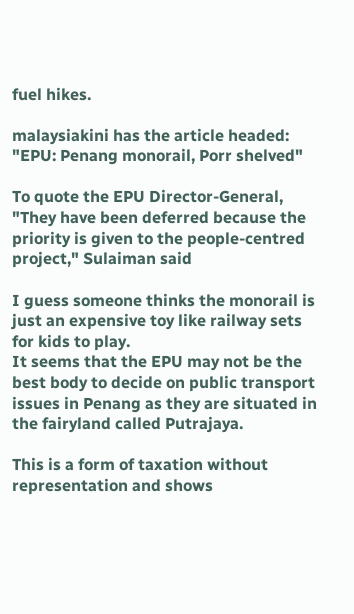fuel hikes.

malaysiakini has the article headed:
"EPU: Penang monorail, Porr shelved"

To quote the EPU Director-General,
"They have been deferred because the priority is given to the people-centred project," Sulaiman said

I guess someone thinks the monorail is just an expensive toy like railway sets for kids to play.
It seems that the EPU may not be the best body to decide on public transport issues in Penang as they are situated in the fairyland called Putrajaya.

This is a form of taxation without representation and shows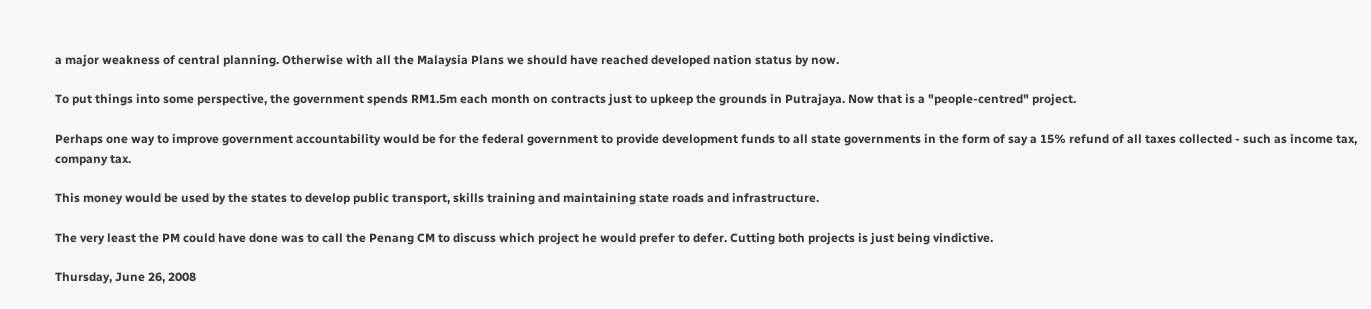a major weakness of central planning. Otherwise with all the Malaysia Plans we should have reached developed nation status by now.

To put things into some perspective, the government spends RM1.5m each month on contracts just to upkeep the grounds in Putrajaya. Now that is a "people-centred" project.

Perhaps one way to improve government accountability would be for the federal government to provide development funds to all state governments in the form of say a 15% refund of all taxes collected - such as income tax, company tax.

This money would be used by the states to develop public transport, skills training and maintaining state roads and infrastructure.

The very least the PM could have done was to call the Penang CM to discuss which project he would prefer to defer. Cutting both projects is just being vindictive.

Thursday, June 26, 2008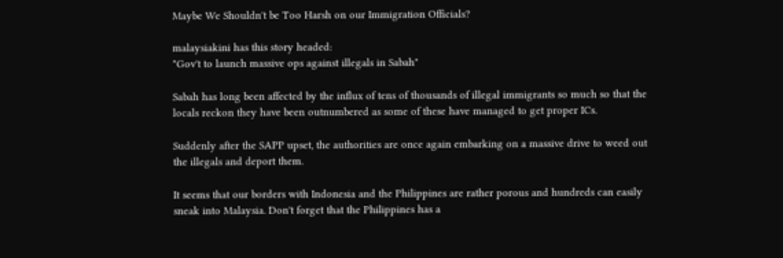Maybe We Shouldn't be Too Harsh on our Immigration Officials?

malaysiakini has this story headed:
"Gov't to launch massive ops against illegals in Sabah"

Sabah has long been affected by the influx of tens of thousands of illegal immigrants so much so that the locals reckon they have been outnumbered as some of these have managed to get proper ICs.

Suddenly after the SAPP upset, the authorities are once again embarking on a massive drive to weed out the illegals and deport them.

It seems that our borders with Indonesia and the Philippines are rather porous and hundreds can easily sneak into Malaysia. Don't forget that the Philippines has a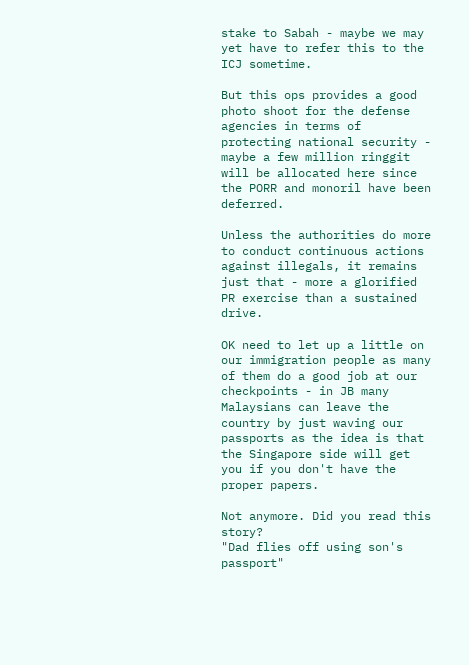stake to Sabah - maybe we may yet have to refer this to the ICJ sometime.

But this ops provides a good photo shoot for the defense agencies in terms of protecting national security - maybe a few million ringgit will be allocated here since the PORR and monoril have been deferred.

Unless the authorities do more to conduct continuous actions against illegals, it remains just that - more a glorified PR exercise than a sustained drive.

OK need to let up a little on our immigration people as many of them do a good job at our checkpoints - in JB many Malaysians can leave the country by just waving our passports as the idea is that the Singapore side will get you if you don't have the proper papers.

Not anymore. Did you read this story?
"Dad flies off using son's passport"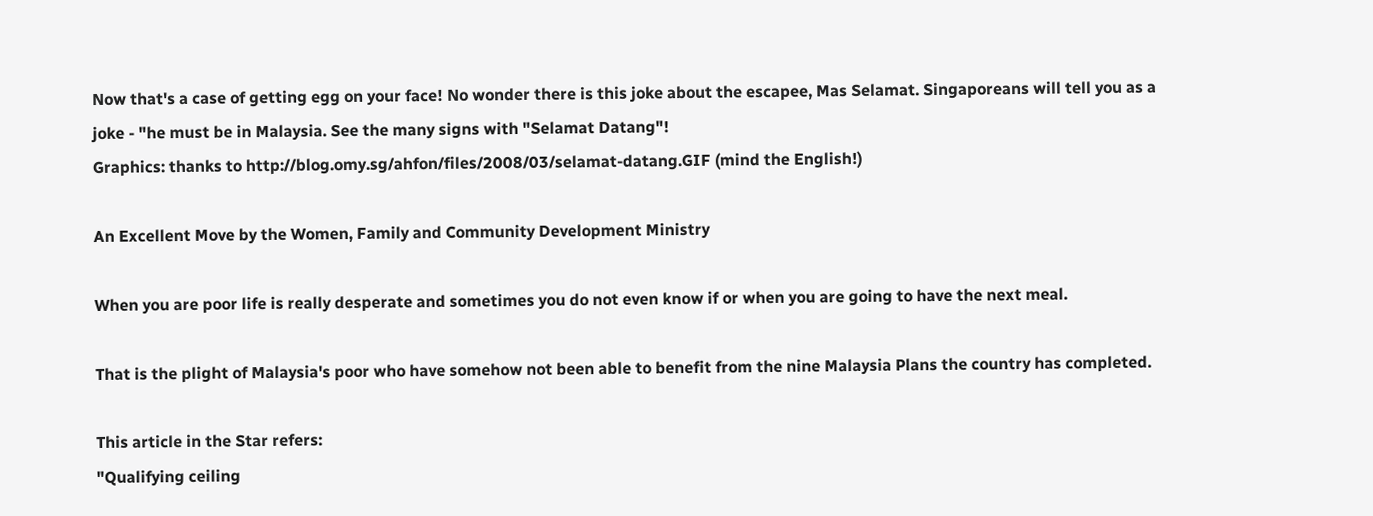Now that's a case of getting egg on your face! No wonder there is this joke about the escapee, Mas Selamat. Singaporeans will tell you as a joke - "he must be in Malaysia. See the many signs with "Selamat Datang"!
Graphics: thanks to http://blog.omy.sg/ahfon/files/2008/03/selamat-datang.GIF (mind the English!)

An Excellent Move by the Women, Family and Community Development Ministry

When you are poor life is really desperate and sometimes you do not even know if or when you are going to have the next meal.

That is the plight of Malaysia's poor who have somehow not been able to benefit from the nine Malaysia Plans the country has completed.

This article in the Star refers:
"Qualifying ceiling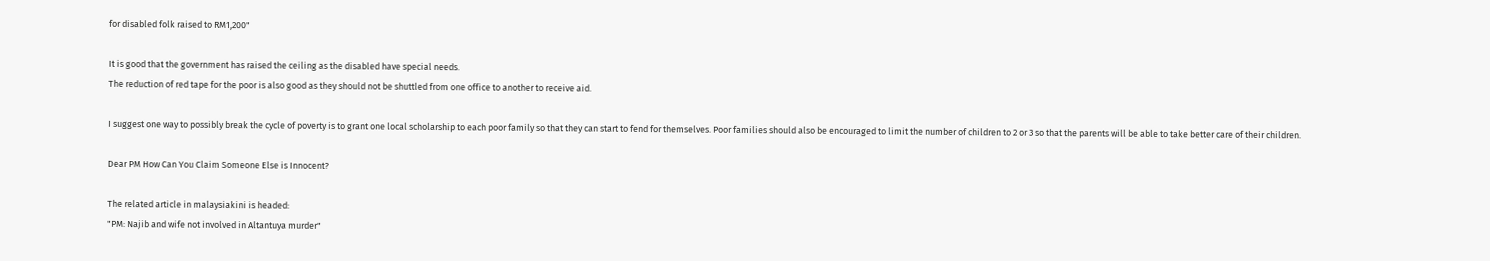for disabled folk raised to RM1,200"

It is good that the government has raised the ceiling as the disabled have special needs.
The reduction of red tape for the poor is also good as they should not be shuttled from one office to another to receive aid.

I suggest one way to possibly break the cycle of poverty is to grant one local scholarship to each poor family so that they can start to fend for themselves. Poor families should also be encouraged to limit the number of children to 2 or 3 so that the parents will be able to take better care of their children.

Dear PM How Can You Claim Someone Else is Innocent?

The related article in malaysiakini is headed:
"PM: Najib and wife not involved in Altantuya murder"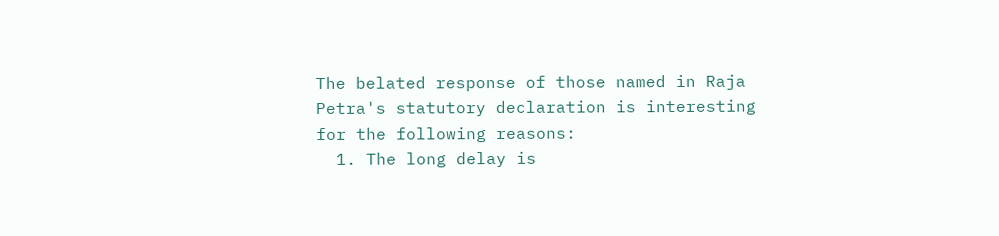The belated response of those named in Raja Petra's statutory declaration is interesting for the following reasons:
  1. The long delay is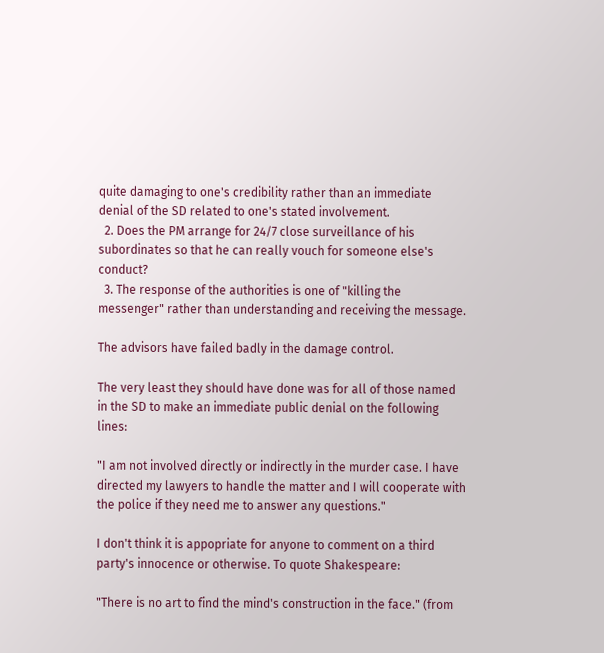quite damaging to one's credibility rather than an immediate denial of the SD related to one's stated involvement.
  2. Does the PM arrange for 24/7 close surveillance of his subordinates so that he can really vouch for someone else's conduct?
  3. The response of the authorities is one of "killing the messenger" rather than understanding and receiving the message.

The advisors have failed badly in the damage control.

The very least they should have done was for all of those named in the SD to make an immediate public denial on the following lines:

"I am not involved directly or indirectly in the murder case. I have directed my lawyers to handle the matter and I will cooperate with the police if they need me to answer any questions."

I don't think it is appopriate for anyone to comment on a third party's innocence or otherwise. To quote Shakespeare:

"There is no art to find the mind's construction in the face." (from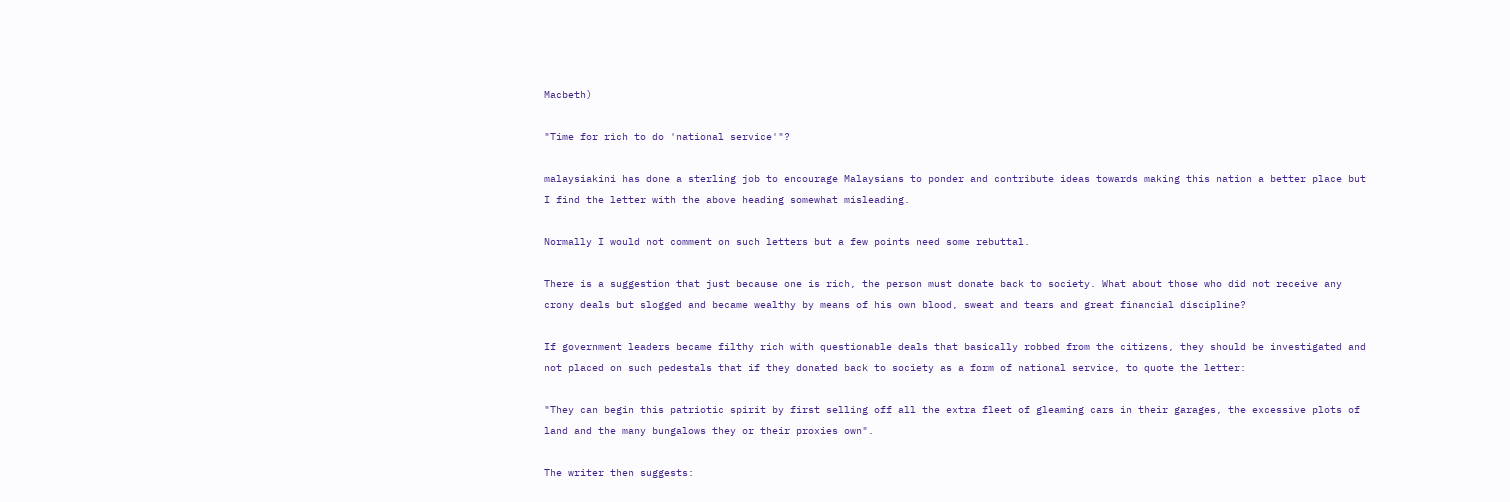Macbeth)

"Time for rich to do 'national service'"?

malaysiakini has done a sterling job to encourage Malaysians to ponder and contribute ideas towards making this nation a better place but I find the letter with the above heading somewhat misleading.

Normally I would not comment on such letters but a few points need some rebuttal.

There is a suggestion that just because one is rich, the person must donate back to society. What about those who did not receive any crony deals but slogged and became wealthy by means of his own blood, sweat and tears and great financial discipline?

If government leaders became filthy rich with questionable deals that basically robbed from the citizens, they should be investigated and not placed on such pedestals that if they donated back to society as a form of national service, to quote the letter:

"They can begin this patriotic spirit by first selling off all the extra fleet of gleaming cars in their garages, the excessive plots of land and the many bungalows they or their proxies own".

The writer then suggests: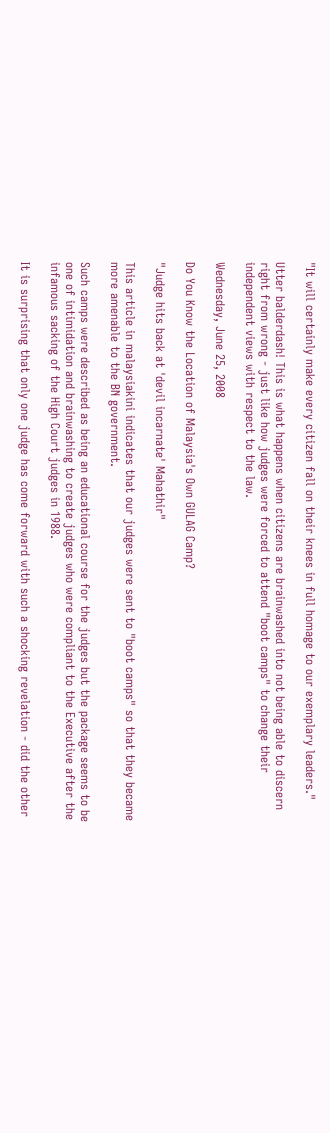"It will certainly make every citizen fall on their knees in full homage to our exemplary leaders."

Utter balderdash! This is what happens when citizens are brainwashed into not being able to discern right from wrong - just like how judges were forced to attend "boot camps" to change their independent views with respect to the law.

Wednesday, June 25, 2008

Do You Know the Location of Malaysia's Own GULAG Camp?

"Judge hits back at 'devil incarnate' Mahathir"

This article in malaysiakini indicates that our judges were sent to "boot camps" so that they became more amenable to the BN government.

Such camps were described as being an educational course for the judges but the package seems to be one of intimidation and brainwashing to create judges who were compliant to the Executive after the infamous sacking of the High Court judges in 1988.

It is surprising that only one judge has come forward with such a shocking revelation - did the other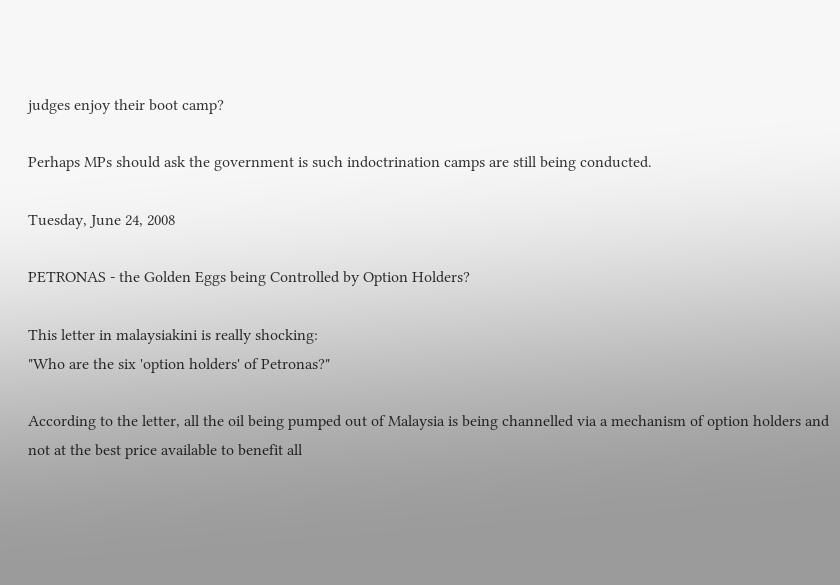judges enjoy their boot camp?

Perhaps MPs should ask the government is such indoctrination camps are still being conducted.

Tuesday, June 24, 2008

PETRONAS - the Golden Eggs being Controlled by Option Holders?

This letter in malaysiakini is really shocking:
"Who are the six 'option holders' of Petronas?"

According to the letter, all the oil being pumped out of Malaysia is being channelled via a mechanism of option holders and not at the best price available to benefit all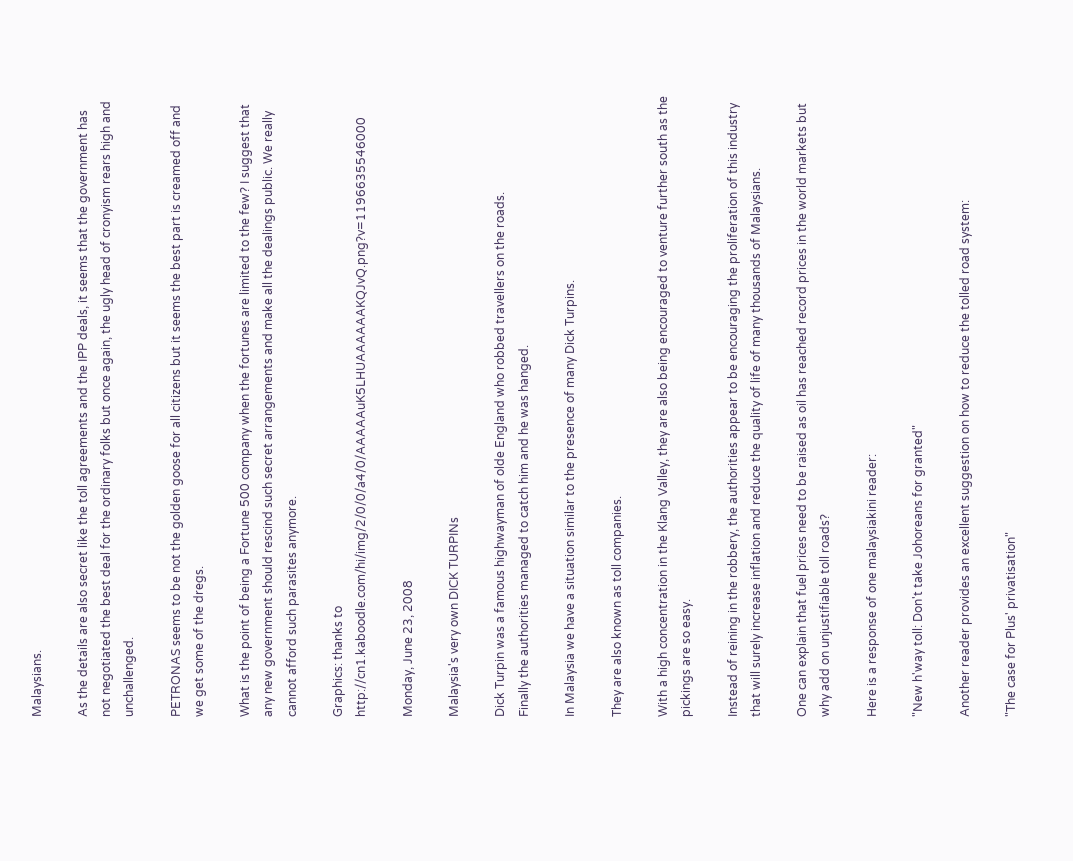Malaysians.

As the details are also secret like the toll agreements and the IPP deals, it seems that the government has not negotiated the best deal for the ordinary folks but once again, the ugly head of cronyism rears high and unchallenged.

PETRONAS seems to be not the golden goose for all citizens but it seems the best part is creamed off and we get some of the dregs.

What is the point of being a Fortune 500 company when the fortunes are limited to the few? I suggest that any new government should rescind such secret arrangements and make all the dealings public. We really cannot afford such parasites anymore.

Graphics: thanks to http://cn1.kaboodle.com/hi/img/2/0/0/a4/0/AAAAAuK5LHUAAAAAAKQJvQ.png?v=1196635546000

Monday, June 23, 2008

Malaysia's very own DICK TURPINs

Dick Turpin was a famous highwayman of olde England who robbed travellers on the roads.
Finally the authorities managed to catch him and he was hanged.

In Malaysia we have a situation similar to the presence of many Dick Turpins.

They are also known as toll companies.

With a high concentration in the Klang Valley, they are also being encouraged to venture further south as the pickings are so easy.

Instead of reining in the robbery, the authorities appear to be encouraging the proliferation of this industry that will surely increase inflation and reduce the quality of life of many thousands of Malaysians.

One can explain that fuel prices need to be raised as oil has reached record prices in the world markets but why add on unjustifiable toll roads?

Here is a response of one malaysiakini reader:

"New h'way toll: Don't take Johoreans for granted"

Another reader provides an excellent suggestion on how to reduce the tolled road system:

"The case for Plus' privatisation"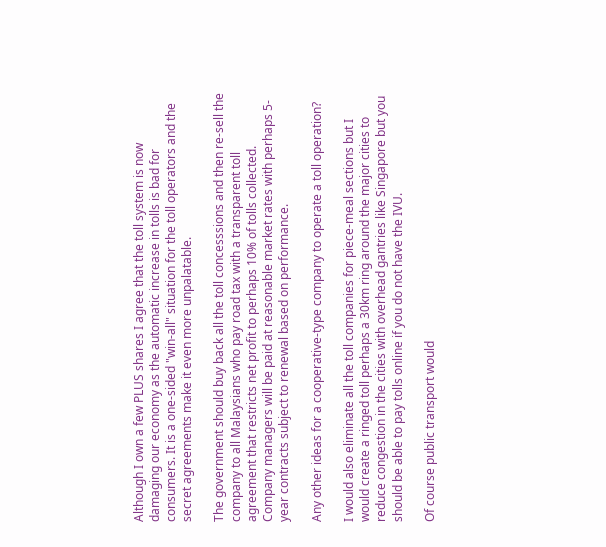Although I own a few PLUS shares I agree that the toll system is now damaging our economy as the automatic increase in tolls is bad for consumers. It is a one-sided "win-all" situation for the toll operators and the secret agreements make it even more unpalatable.

The government should buy back all the toll concesssions and then re-sell the company to all Malaysians who pay road tax with a transparent toll agreement that restricts net profit to perhaps 10% of tolls collected. Company managers will be paid at reasonable market rates with perhaps 5-year contracts subject to renewal based on performance.

Any other ideas for a cooperative-type company to operate a toll operation?

I would also eliminate all the toll companies for piece-meal sections but I would create a ringed toll perhaps a 30km ring around the major cities to reduce congestion in the cities with overhead gantries like Singapore but you should be able to pay tolls online if you do not have the IVU.

Of course public transport would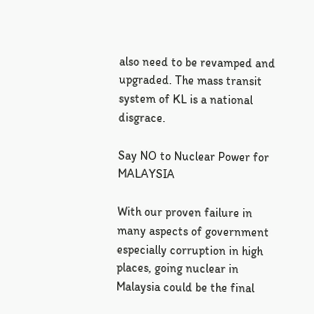also need to be revamped and upgraded. The mass transit system of KL is a national disgrace.

Say NO to Nuclear Power for MALAYSIA

With our proven failure in many aspects of government especially corruption in high places, going nuclear in Malaysia could be the final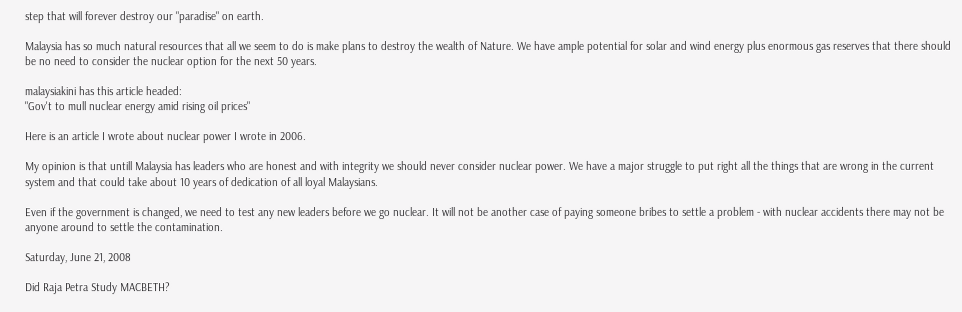step that will forever destroy our "paradise" on earth.

Malaysia has so much natural resources that all we seem to do is make plans to destroy the wealth of Nature. We have ample potential for solar and wind energy plus enormous gas reserves that there should be no need to consider the nuclear option for the next 50 years.

malaysiakini has this article headed:
"Gov't to mull nuclear energy amid rising oil prices"

Here is an article I wrote about nuclear power I wrote in 2006.

My opinion is that untill Malaysia has leaders who are honest and with integrity we should never consider nuclear power. We have a major struggle to put right all the things that are wrong in the current system and that could take about 10 years of dedication of all loyal Malaysians.

Even if the government is changed, we need to test any new leaders before we go nuclear. It will not be another case of paying someone bribes to settle a problem - with nuclear accidents there may not be anyone around to settle the contamination.

Saturday, June 21, 2008

Did Raja Petra Study MACBETH?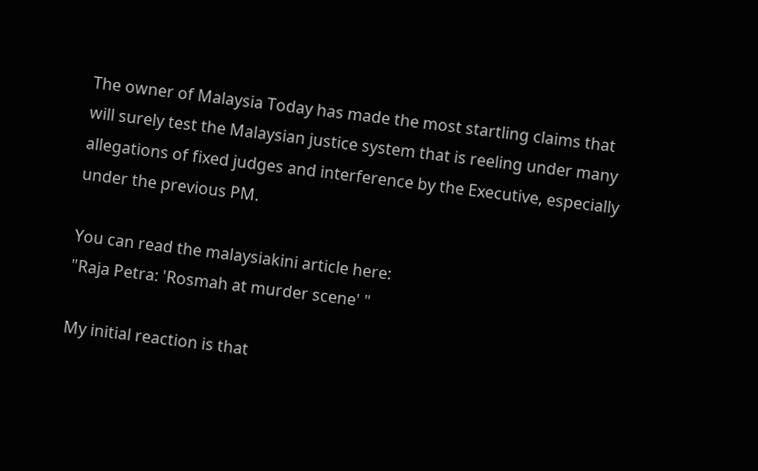The owner of Malaysia Today has made the most startling claims that will surely test the Malaysian justice system that is reeling under many allegations of fixed judges and interference by the Executive, especially under the previous PM.

You can read the malaysiakini article here:
"Raja Petra: 'Rosmah at murder scene' "

My initial reaction is that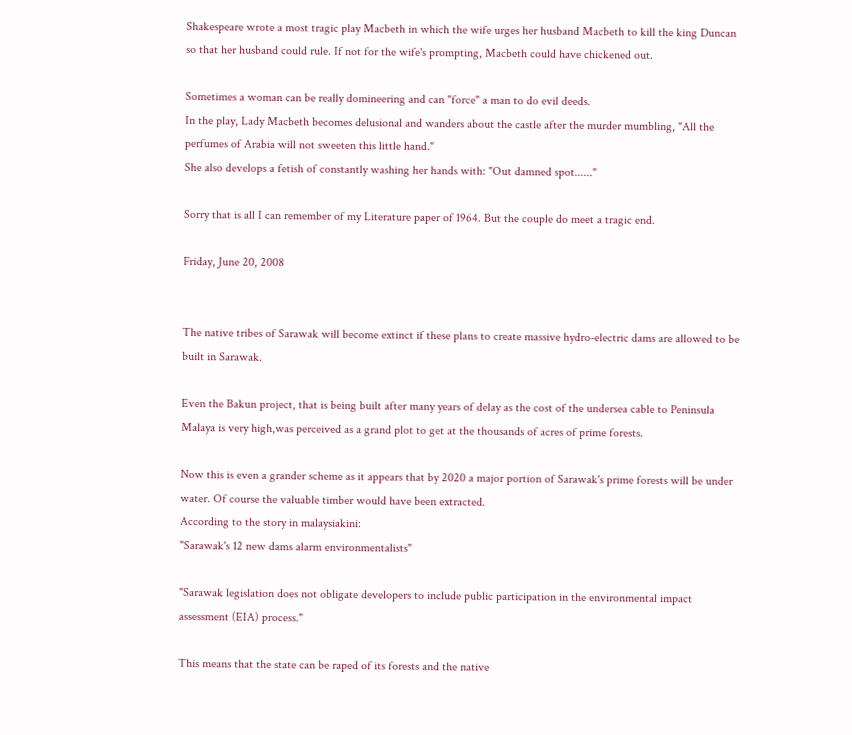Shakespeare wrote a most tragic play Macbeth in which the wife urges her husband Macbeth to kill the king Duncan so that her husband could rule. If not for the wife's prompting, Macbeth could have chickened out.

Sometimes a woman can be really domineering and can "force" a man to do evil deeds.
In the play, Lady Macbeth becomes delusional and wanders about the castle after the murder mumbling, "All the perfumes of Arabia will not sweeten this little hand."
She also develops a fetish of constantly washing her hands with: "Out damned spot......"

Sorry that is all I can remember of my Literature paper of 1964. But the couple do meet a tragic end.

Friday, June 20, 2008


The native tribes of Sarawak will become extinct if these plans to create massive hydro-electric dams are allowed to be built in Sarawak.

Even the Bakun project, that is being built after many years of delay as the cost of the undersea cable to Peninsula Malaya is very high,was perceived as a grand plot to get at the thousands of acres of prime forests.

Now this is even a grander scheme as it appears that by 2020 a major portion of Sarawak's prime forests will be under water. Of course the valuable timber would have been extracted.
According to the story in malaysiakini:
"Sarawak's 12 new dams alarm environmentalists"

"Sarawak legislation does not obligate developers to include public participation in the environmental impact assessment (EIA) process."

This means that the state can be raped of its forests and the native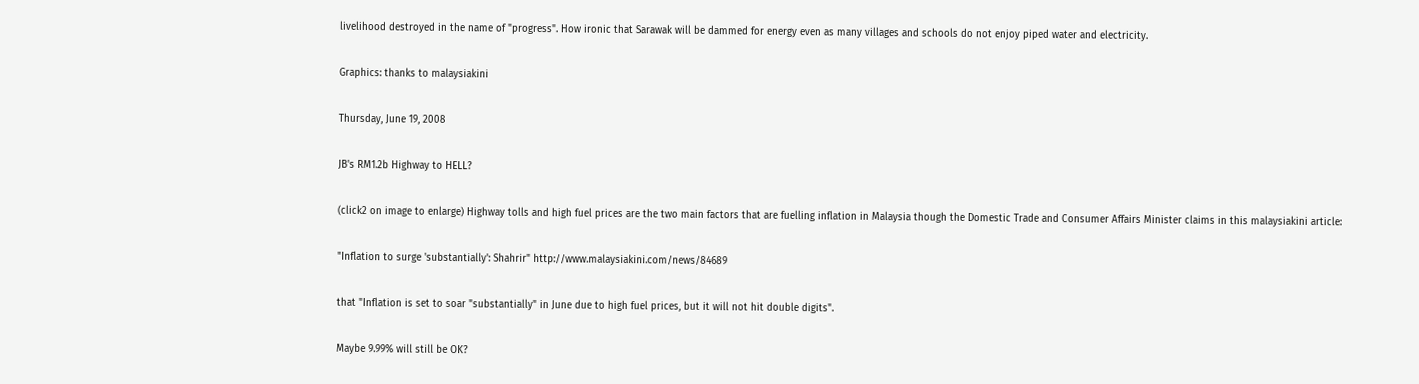livelihood destroyed in the name of "progress". How ironic that Sarawak will be dammed for energy even as many villages and schools do not enjoy piped water and electricity.

Graphics: thanks to malaysiakini

Thursday, June 19, 2008

JB's RM1.2b Highway to HELL?

(click2 on image to enlarge) Highway tolls and high fuel prices are the two main factors that are fuelling inflation in Malaysia though the Domestic Trade and Consumer Affairs Minister claims in this malaysiakini article:

"Inflation to surge 'substantially': Shahrir" http://www.malaysiakini.com/news/84689

that "Inflation is set to soar "substantially" in June due to high fuel prices, but it will not hit double digits".

Maybe 9.99% will still be OK?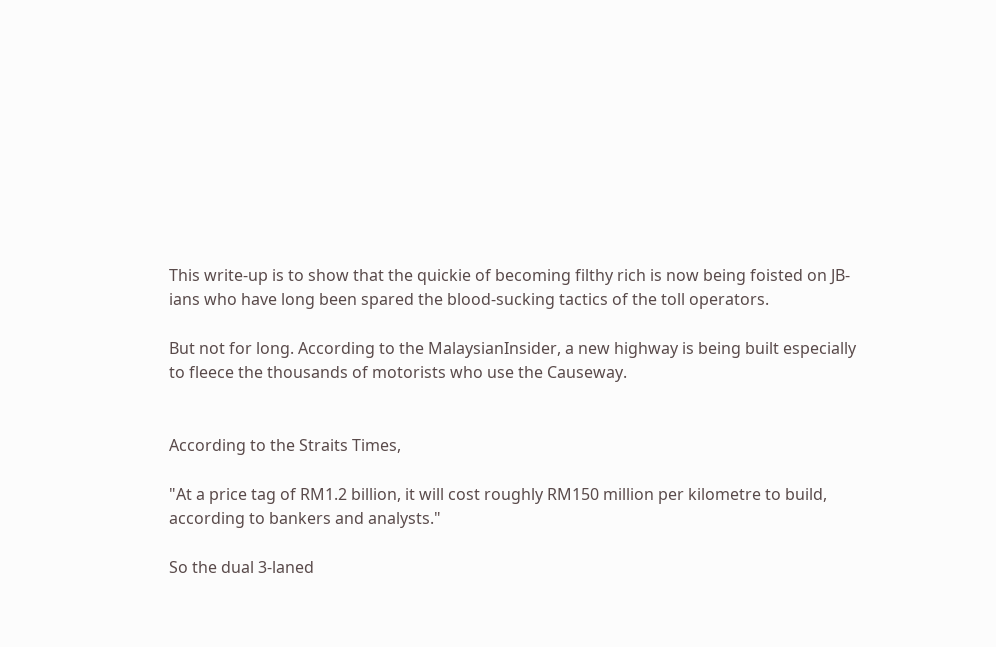This write-up is to show that the quickie of becoming filthy rich is now being foisted on JB-ians who have long been spared the blood-sucking tactics of the toll operators.

But not for long. According to the MalaysianInsider, a new highway is being built especially to fleece the thousands of motorists who use the Causeway.


According to the Straits Times,

"At a price tag of RM1.2 billion, it will cost roughly RM150 million per kilometre to build, according to bankers and analysts."

So the dual 3-laned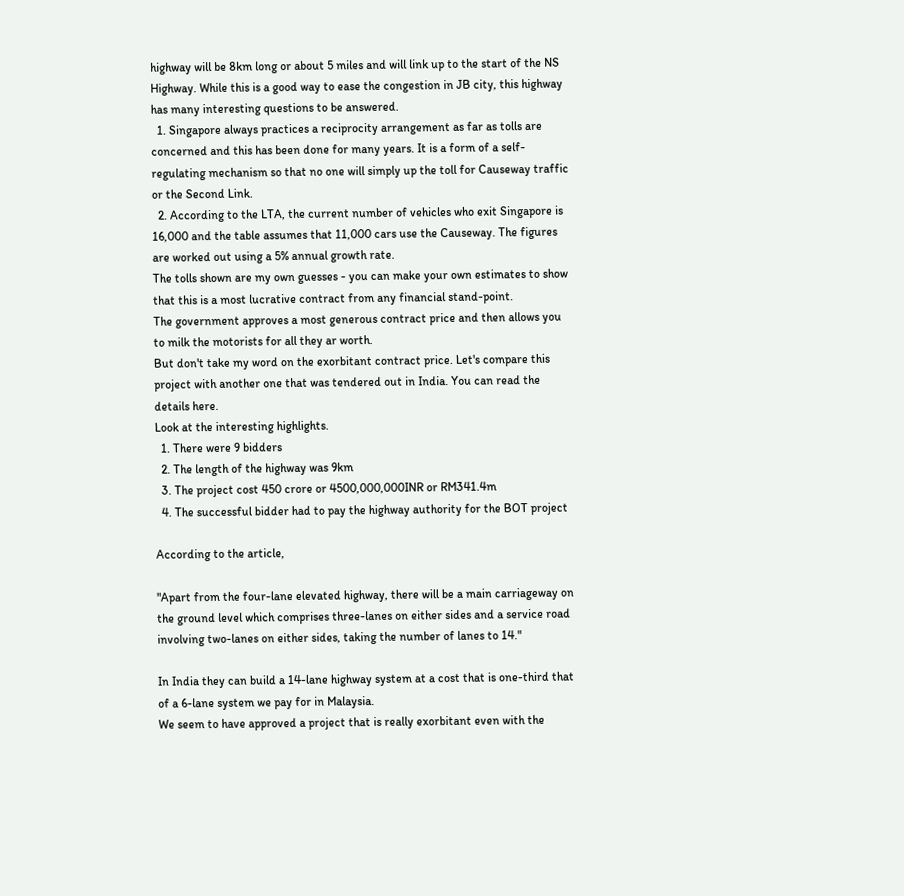highway will be 8km long or about 5 miles and will link up to the start of the NS Highway. While this is a good way to ease the congestion in JB city, this highway has many interesting questions to be answered.
  1. Singapore always practices a reciprocity arrangement as far as tolls are concerned and this has been done for many years. It is a form of a self-regulating mechanism so that no one will simply up the toll for Causeway traffic or the Second Link.
  2. According to the LTA, the current number of vehicles who exit Singapore is 16,000 and the table assumes that 11,000 cars use the Causeway. The figures are worked out using a 5% annual growth rate.
The tolls shown are my own guesses - you can make your own estimates to show that this is a most lucrative contract from any financial stand-point.
The government approves a most generous contract price and then allows you to milk the motorists for all they ar worth.
But don't take my word on the exorbitant contract price. Let's compare this project with another one that was tendered out in India. You can read the details here.
Look at the interesting highlights.
  1. There were 9 bidders
  2. The length of the highway was 9km
  3. The project cost 450 crore or 4500,000,000INR or RM341.4m
  4. The successful bidder had to pay the highway authority for the BOT project

According to the article,

"Apart from the four-lane elevated highway, there will be a main carriageway on the ground level which comprises three-lanes on either sides and a service road involving two-lanes on either sides, taking the number of lanes to 14."

In India they can build a 14-lane highway system at a cost that is one-third that of a 6-lane system we pay for in Malaysia.
We seem to have approved a project that is really exorbitant even with the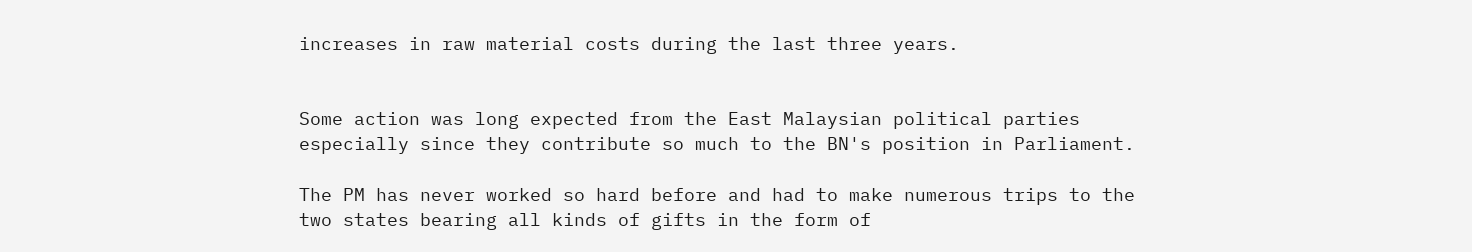increases in raw material costs during the last three years.


Some action was long expected from the East Malaysian political parties especially since they contribute so much to the BN's position in Parliament.

The PM has never worked so hard before and had to make numerous trips to the two states bearing all kinds of gifts in the form of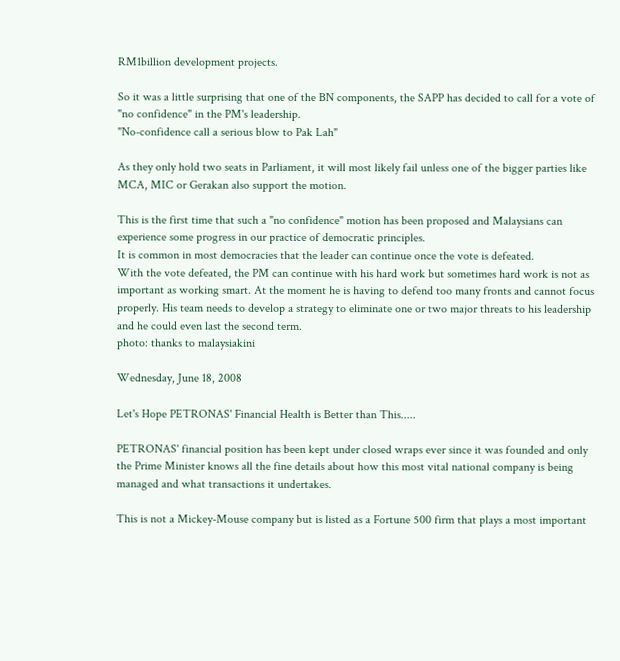RM1billion development projects.

So it was a little surprising that one of the BN components, the SAPP has decided to call for a vote of "no confidence" in the PM's leadership.
"No-confidence call a serious blow to Pak Lah"

As they only hold two seats in Parliament, it will most likely fail unless one of the bigger parties like MCA, MIC or Gerakan also support the motion.

This is the first time that such a "no confidence" motion has been proposed and Malaysians can experience some progress in our practice of democratic principles.
It is common in most democracies that the leader can continue once the vote is defeated.
With the vote defeated, the PM can continue with his hard work but sometimes hard work is not as important as working smart. At the moment he is having to defend too many fronts and cannot focus properly. His team needs to develop a strategy to eliminate one or two major threats to his leadership and he could even last the second term.
photo: thanks to malaysiakini

Wednesday, June 18, 2008

Let's Hope PETRONAS' Financial Health is Better than This.....

PETRONAS' financial position has been kept under closed wraps ever since it was founded and only the Prime Minister knows all the fine details about how this most vital national company is being managed and what transactions it undertakes.

This is not a Mickey-Mouse company but is listed as a Fortune 500 firm that plays a most important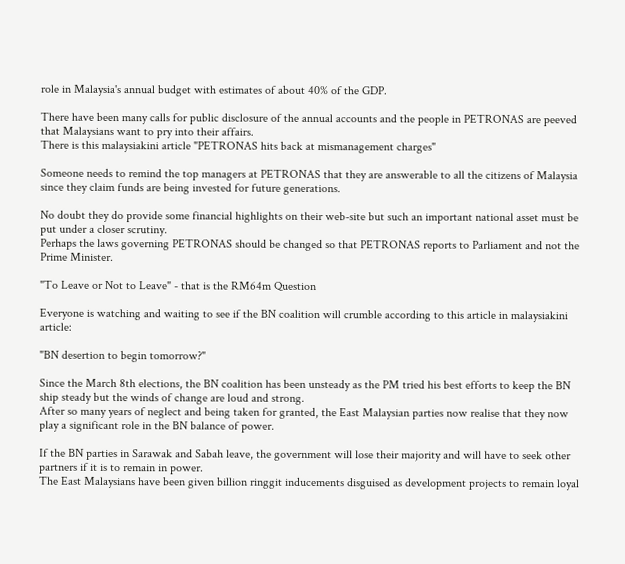role in Malaysia's annual budget with estimates of about 40% of the GDP.

There have been many calls for public disclosure of the annual accounts and the people in PETRONAS are peeved that Malaysians want to pry into their affairs.
There is this malaysiakini article "PETRONAS hits back at mismanagement charges"

Someone needs to remind the top managers at PETRONAS that they are answerable to all the citizens of Malaysia since they claim funds are being invested for future generations.

No doubt they do provide some financial highlights on their web-site but such an important national asset must be put under a closer scrutiny.
Perhaps the laws governing PETRONAS should be changed so that PETRONAS reports to Parliament and not the Prime Minister.

"To Leave or Not to Leave" - that is the RM64m Question

Everyone is watching and waiting to see if the BN coalition will crumble according to this article in malaysiakini article:

"BN desertion to begin tomorrow?"

Since the March 8th elections, the BN coalition has been unsteady as the PM tried his best efforts to keep the BN ship steady but the winds of change are loud and strong.
After so many years of neglect and being taken for granted, the East Malaysian parties now realise that they now play a significant role in the BN balance of power.

If the BN parties in Sarawak and Sabah leave, the government will lose their majority and will have to seek other partners if it is to remain in power.
The East Malaysians have been given billion ringgit inducements disguised as development projects to remain loyal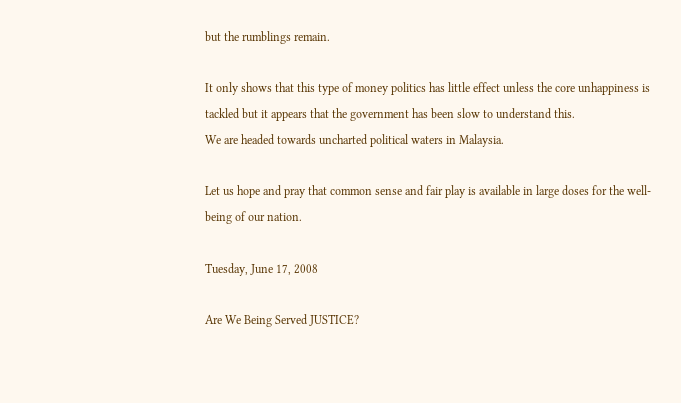but the rumblings remain.

It only shows that this type of money politics has little effect unless the core unhappiness is tackled but it appears that the government has been slow to understand this.
We are headed towards uncharted political waters in Malaysia.

Let us hope and pray that common sense and fair play is available in large doses for the well-being of our nation.

Tuesday, June 17, 2008

Are We Being Served JUSTICE?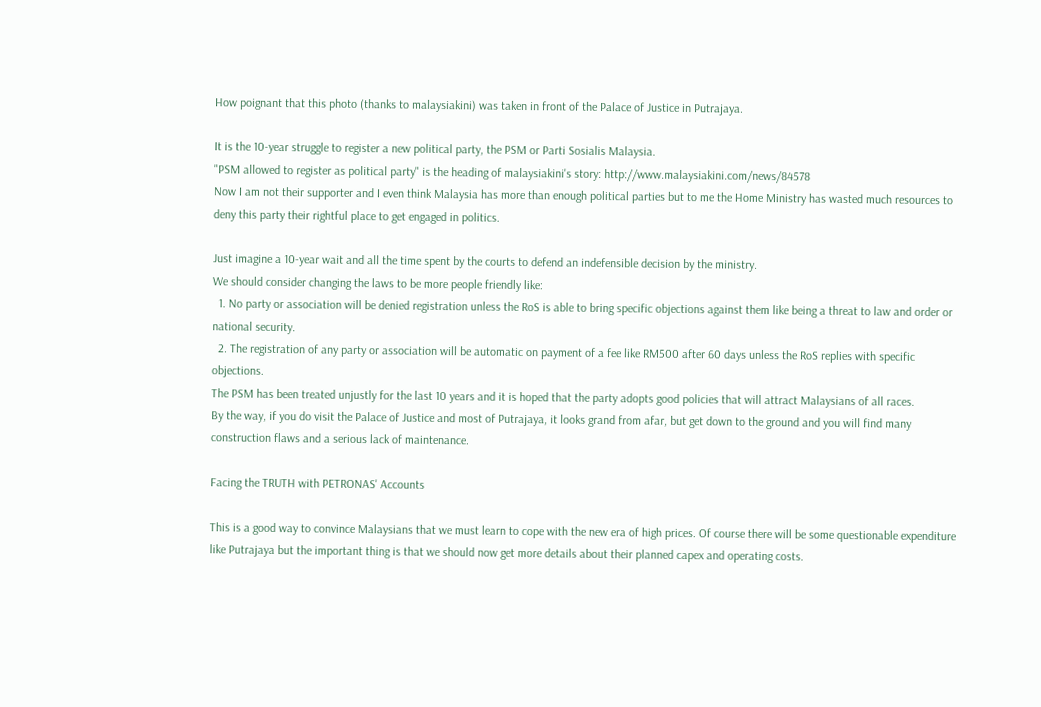How poignant that this photo (thanks to malaysiakini) was taken in front of the Palace of Justice in Putrajaya.

It is the 10-year struggle to register a new political party, the PSM or Parti Sosialis Malaysia.
"PSM allowed to register as political party" is the heading of malaysiakini's story: http://www.malaysiakini.com/news/84578
Now I am not their supporter and I even think Malaysia has more than enough political parties but to me the Home Ministry has wasted much resources to deny this party their rightful place to get engaged in politics.

Just imagine a 10-year wait and all the time spent by the courts to defend an indefensible decision by the ministry.
We should consider changing the laws to be more people friendly like:
  1. No party or association will be denied registration unless the RoS is able to bring specific objections against them like being a threat to law and order or national security.
  2. The registration of any party or association will be automatic on payment of a fee like RM500 after 60 days unless the RoS replies with specific objections.
The PSM has been treated unjustly for the last 10 years and it is hoped that the party adopts good policies that will attract Malaysians of all races.
By the way, if you do visit the Palace of Justice and most of Putrajaya, it looks grand from afar, but get down to the ground and you will find many construction flaws and a serious lack of maintenance.

Facing the TRUTH with PETRONAS' Accounts

This is a good way to convince Malaysians that we must learn to cope with the new era of high prices. Of course there will be some questionable expenditure like Putrajaya but the important thing is that we should now get more details about their planned capex and operating costs.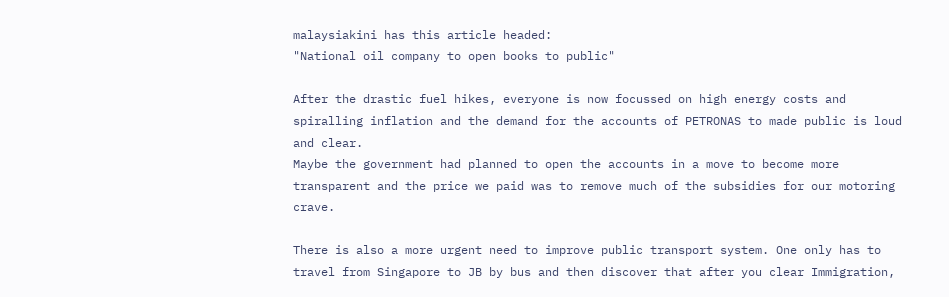malaysiakini has this article headed:
"National oil company to open books to public"

After the drastic fuel hikes, everyone is now focussed on high energy costs and spiralling inflation and the demand for the accounts of PETRONAS to made public is loud and clear.
Maybe the government had planned to open the accounts in a move to become more transparent and the price we paid was to remove much of the subsidies for our motoring crave.

There is also a more urgent need to improve public transport system. One only has to travel from Singapore to JB by bus and then discover that after you clear Immigration,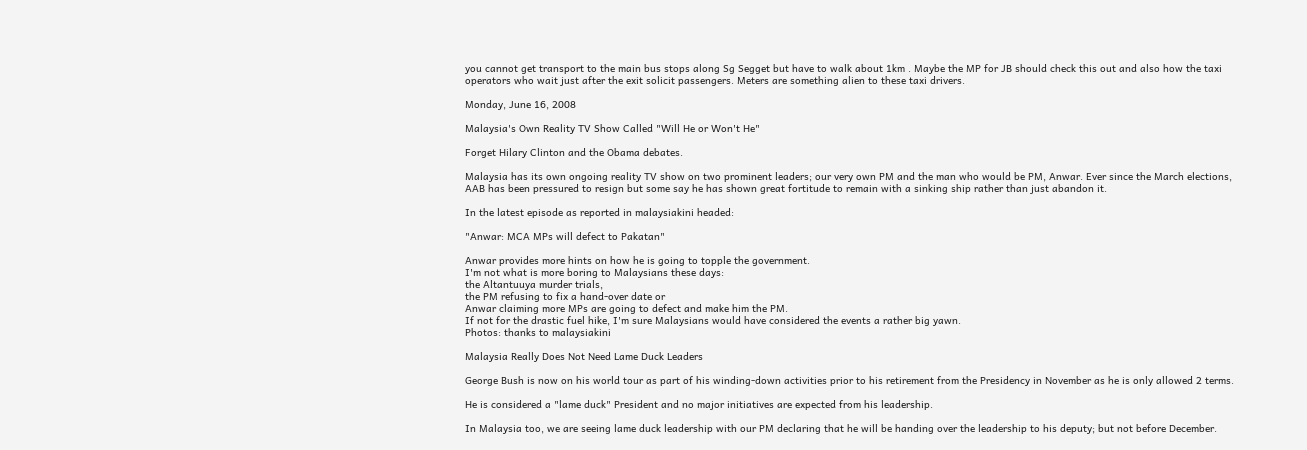you cannot get transport to the main bus stops along Sg Segget but have to walk about 1km . Maybe the MP for JB should check this out and also how the taxi operators who wait just after the exit solicit passengers. Meters are something alien to these taxi drivers.

Monday, June 16, 2008

Malaysia's Own Reality TV Show Called "Will He or Won't He"

Forget Hilary Clinton and the Obama debates.

Malaysia has its own ongoing reality TV show on two prominent leaders; our very own PM and the man who would be PM, Anwar. Ever since the March elections, AAB has been pressured to resign but some say he has shown great fortitude to remain with a sinking ship rather than just abandon it.

In the latest episode as reported in malaysiakini headed:

"Anwar: MCA MPs will defect to Pakatan"

Anwar provides more hints on how he is going to topple the government.
I'm not what is more boring to Malaysians these days:
the Altantuuya murder trials,
the PM refusing to fix a hand-over date or
Anwar claiming more MPs are going to defect and make him the PM.
If not for the drastic fuel hike, I'm sure Malaysians would have considered the events a rather big yawn.
Photos: thanks to malaysiakini

Malaysia Really Does Not Need Lame Duck Leaders

George Bush is now on his world tour as part of his winding-down activities prior to his retirement from the Presidency in November as he is only allowed 2 terms.

He is considered a "lame duck" President and no major initiatives are expected from his leadership.

In Malaysia too, we are seeing lame duck leadership with our PM declaring that he will be handing over the leadership to his deputy; but not before December.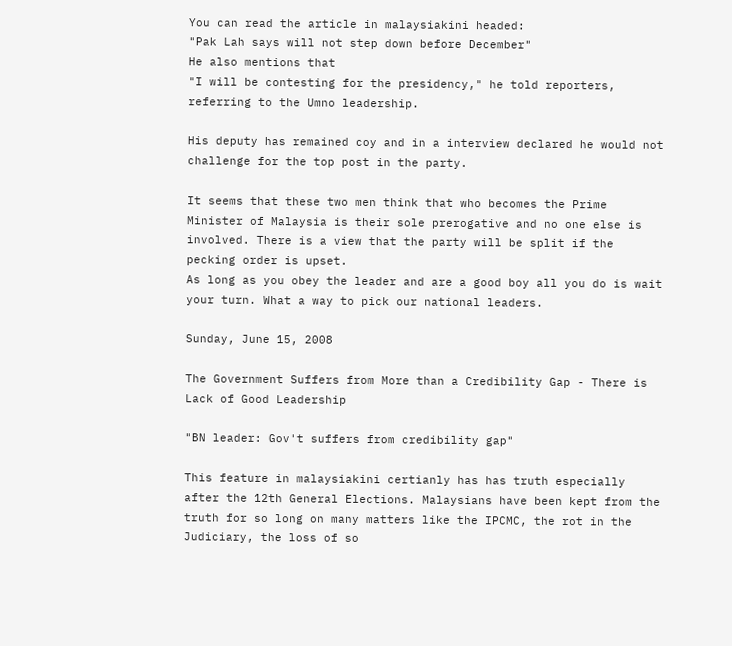You can read the article in malaysiakini headed:
"Pak Lah says will not step down before December"
He also mentions that
"I will be contesting for the presidency," he told reporters, referring to the Umno leadership.

His deputy has remained coy and in a interview declared he would not challenge for the top post in the party.

It seems that these two men think that who becomes the Prime Minister of Malaysia is their sole prerogative and no one else is involved. There is a view that the party will be split if the pecking order is upset.
As long as you obey the leader and are a good boy all you do is wait your turn. What a way to pick our national leaders.

Sunday, June 15, 2008

The Government Suffers from More than a Credibility Gap - There is Lack of Good Leadership

"BN leader: Gov't suffers from credibility gap"

This feature in malaysiakini certianly has has truth especially after the 12th General Elections. Malaysians have been kept from the truth for so long on many matters like the IPCMC, the rot in the Judiciary, the loss of so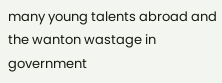many young talents abroad and the wanton wastage in government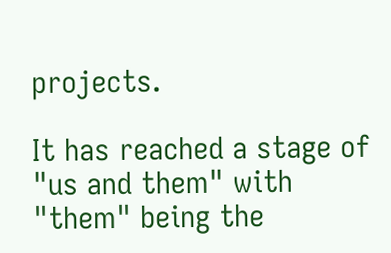projects.

It has reached a stage of "us and them" with "them" being the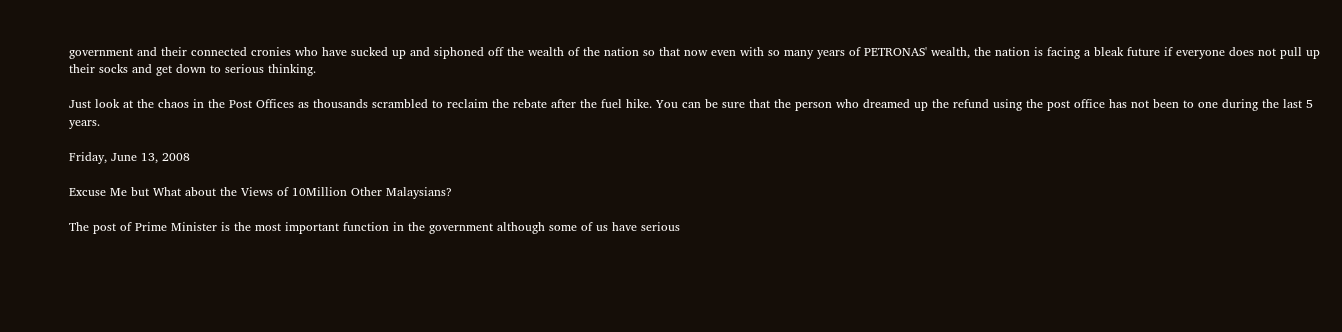government and their connected cronies who have sucked up and siphoned off the wealth of the nation so that now even with so many years of PETRONAS' wealth, the nation is facing a bleak future if everyone does not pull up their socks and get down to serious thinking.

Just look at the chaos in the Post Offices as thousands scrambled to reclaim the rebate after the fuel hike. You can be sure that the person who dreamed up the refund using the post office has not been to one during the last 5 years.

Friday, June 13, 2008

Excuse Me but What about the Views of 10Million Other Malaysians?

The post of Prime Minister is the most important function in the government although some of us have serious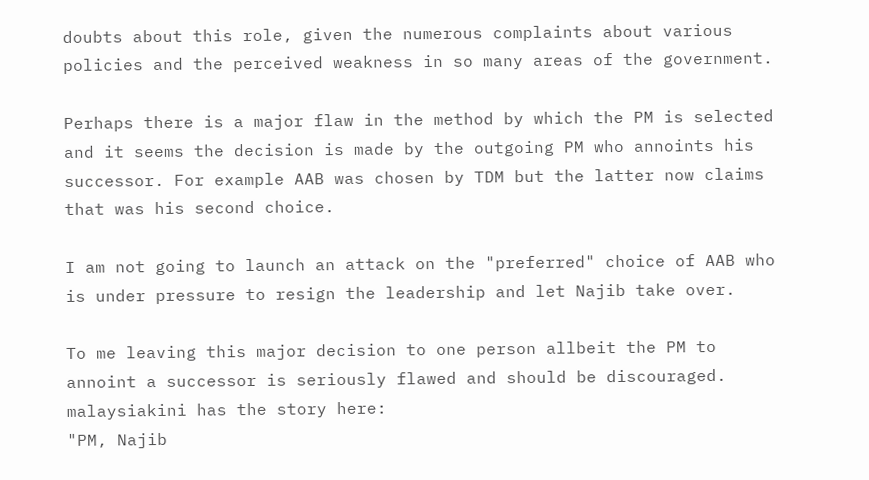doubts about this role, given the numerous complaints about various policies and the perceived weakness in so many areas of the government.

Perhaps there is a major flaw in the method by which the PM is selected and it seems the decision is made by the outgoing PM who annoints his successor. For example AAB was chosen by TDM but the latter now claims that was his second choice.

I am not going to launch an attack on the "preferred" choice of AAB who is under pressure to resign the leadership and let Najib take over.

To me leaving this major decision to one person allbeit the PM to annoint a successor is seriously flawed and should be discouraged.
malaysiakini has the story here:
"PM, Najib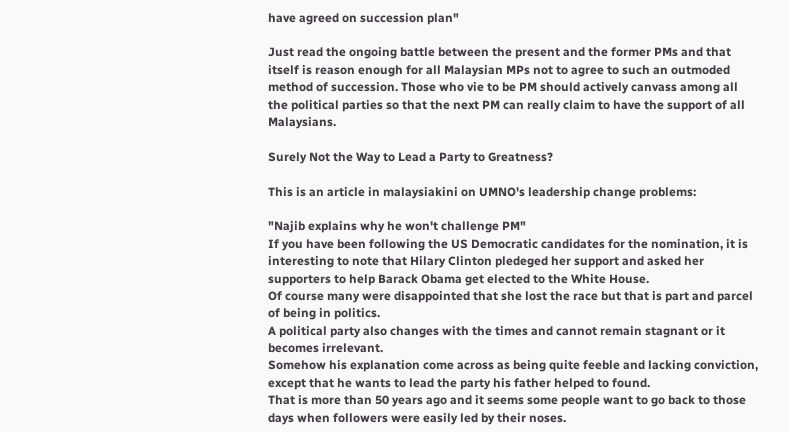have agreed on succession plan"

Just read the ongoing battle between the present and the former PMs and that itself is reason enough for all Malaysian MPs not to agree to such an outmoded method of succession. Those who vie to be PM should actively canvass among all the political parties so that the next PM can really claim to have the support of all Malaysians.

Surely Not the Way to Lead a Party to Greatness?

This is an article in malaysiakini on UMNO's leadership change problems:

"Najib explains why he won't challenge PM"
If you have been following the US Democratic candidates for the nomination, it is interesting to note that Hilary Clinton pledeged her support and asked her supporters to help Barack Obama get elected to the White House.
Of course many were disappointed that she lost the race but that is part and parcel of being in politics.
A political party also changes with the times and cannot remain stagnant or it becomes irrelevant.
Somehow his explanation come across as being quite feeble and lacking conviction, except that he wants to lead the party his father helped to found.
That is more than 50 years ago and it seems some people want to go back to those days when followers were easily led by their noses.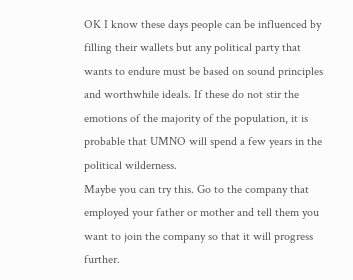OK I know these days people can be influenced by filling their wallets but any political party that wants to endure must be based on sound principles and worthwhile ideals. If these do not stir the emotions of the majority of the population, it is probable that UMNO will spend a few years in the political wilderness.
Maybe you can try this. Go to the company that employed your father or mother and tell them you want to join the company so that it will progress further.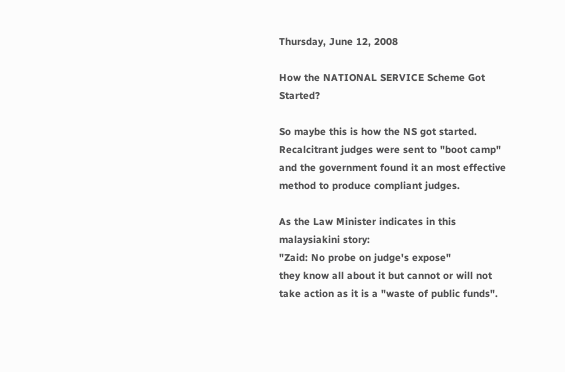Thursday, June 12, 2008

How the NATIONAL SERVICE Scheme Got Started?

So maybe this is how the NS got started. Recalcitrant judges were sent to "boot camp" and the government found it an most effective method to produce compliant judges.

As the Law Minister indicates in this malaysiakini story:
"Zaid: No probe on judge's expose"
they know all about it but cannot or will not take action as it is a "waste of public funds".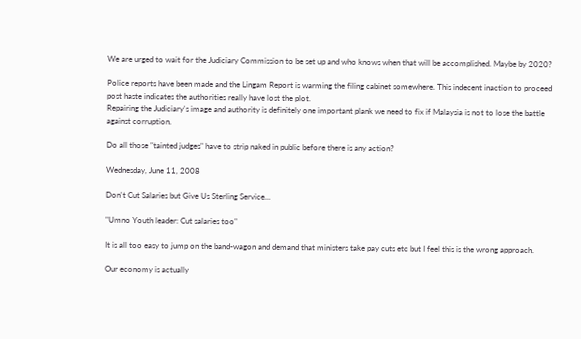We are urged to wait for the Judiciary Commission to be set up and who knows when that will be accomplished. Maybe by 2020?

Police reports have been made and the Lingam Report is warming the filing cabinet somewhere. This indecent inaction to proceed post haste indicates the authorities really have lost the plot.
Repairing the Judiciary's image and authority is definitely one important plank we need to fix if Malaysia is not to lose the battle against corruption.

Do all those "tainted judges" have to strip naked in public before there is any action?

Wednesday, June 11, 2008

Don't Cut Salaries but Give Us Sterling Service...

"Umno Youth leader: Cut salaries too"

It is all too easy to jump on the band-wagon and demand that ministers take pay cuts etc but I feel this is the wrong approach.

Our economy is actually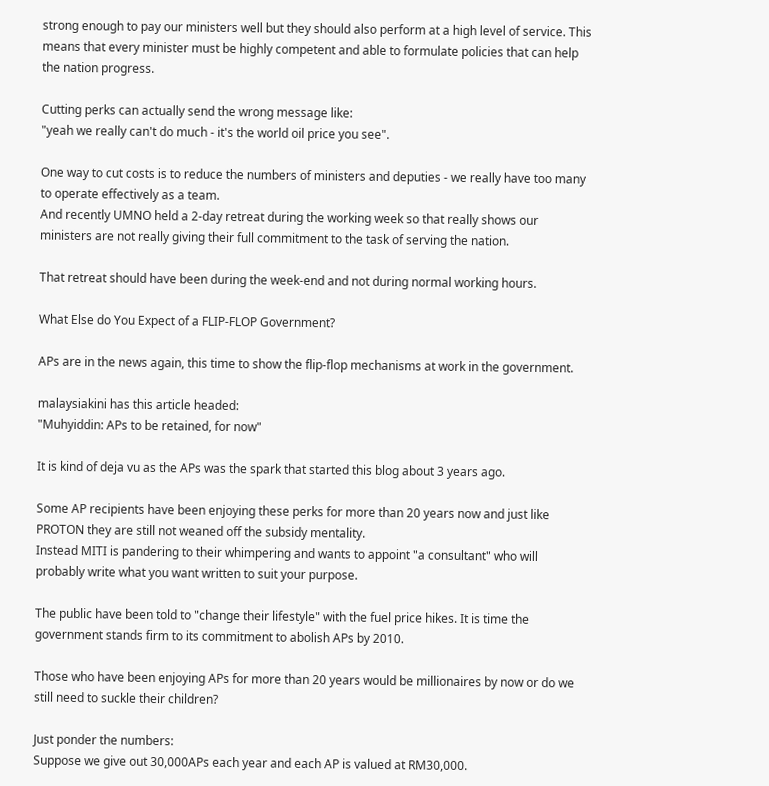strong enough to pay our ministers well but they should also perform at a high level of service. This means that every minister must be highly competent and able to formulate policies that can help the nation progress.

Cutting perks can actually send the wrong message like:
"yeah we really can't do much - it's the world oil price you see".

One way to cut costs is to reduce the numbers of ministers and deputies - we really have too many to operate effectively as a team.
And recently UMNO held a 2-day retreat during the working week so that really shows our ministers are not really giving their full commitment to the task of serving the nation.

That retreat should have been during the week-end and not during normal working hours.

What Else do You Expect of a FLIP-FLOP Government?

APs are in the news again, this time to show the flip-flop mechanisms at work in the government.

malaysiakini has this article headed:
"Muhyiddin: APs to be retained, for now"

It is kind of deja vu as the APs was the spark that started this blog about 3 years ago.

Some AP recipients have been enjoying these perks for more than 20 years now and just like PROTON they are still not weaned off the subsidy mentality.
Instead MITI is pandering to their whimpering and wants to appoint "a consultant" who will probably write what you want written to suit your purpose.

The public have been told to "change their lifestyle" with the fuel price hikes. It is time the government stands firm to its commitment to abolish APs by 2010.

Those who have been enjoying APs for more than 20 years would be millionaires by now or do we still need to suckle their children?

Just ponder the numbers:
Suppose we give out 30,000APs each year and each AP is valued at RM30,000.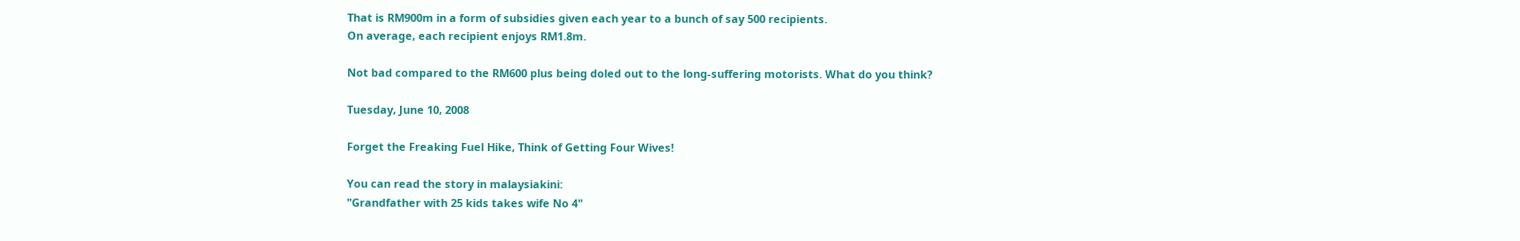That is RM900m in a form of subsidies given each year to a bunch of say 500 recipients.
On average, each recipient enjoys RM1.8m.

Not bad compared to the RM600 plus being doled out to the long-suffering motorists. What do you think?

Tuesday, June 10, 2008

Forget the Freaking Fuel Hike, Think of Getting Four Wives!

You can read the story in malaysiakini:
"Grandfather with 25 kids takes wife No 4"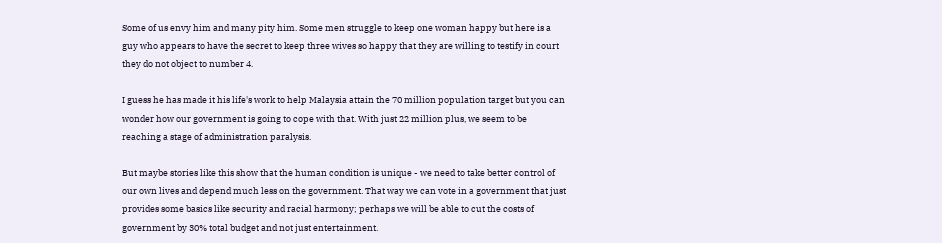Some of us envy him and many pity him. Some men struggle to keep one woman happy but here is a guy who appears to have the secret to keep three wives so happy that they are willing to testify in court they do not object to number 4.

I guess he has made it his life's work to help Malaysia attain the 70 million population target but you can wonder how our government is going to cope with that. With just 22 million plus, we seem to be reaching a stage of administration paralysis.

But maybe stories like this show that the human condition is unique - we need to take better control of our own lives and depend much less on the government. That way we can vote in a government that just provides some basics like security and racial harmony; perhaps we will be able to cut the costs of government by 30% total budget and not just entertainment.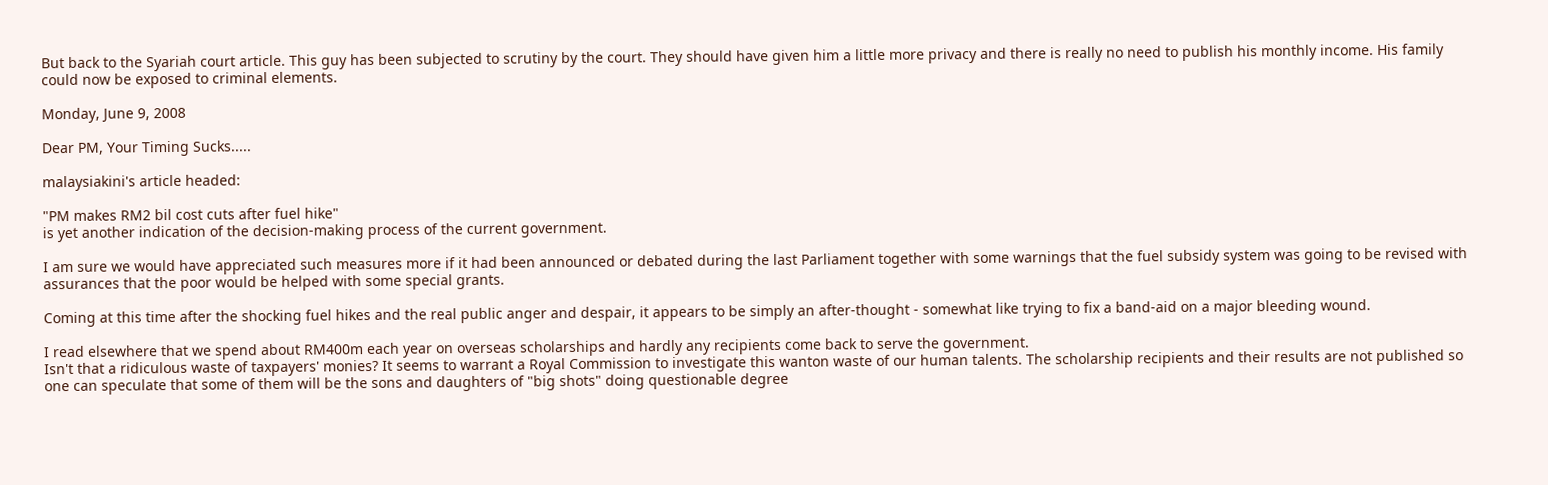But back to the Syariah court article. This guy has been subjected to scrutiny by the court. They should have given him a little more privacy and there is really no need to publish his monthly income. His family could now be exposed to criminal elements.

Monday, June 9, 2008

Dear PM, Your Timing Sucks.....

malaysiakini's article headed:

"PM makes RM2 bil cost cuts after fuel hike"
is yet another indication of the decision-making process of the current government.

I am sure we would have appreciated such measures more if it had been announced or debated during the last Parliament together with some warnings that the fuel subsidy system was going to be revised with assurances that the poor would be helped with some special grants.

Coming at this time after the shocking fuel hikes and the real public anger and despair, it appears to be simply an after-thought - somewhat like trying to fix a band-aid on a major bleeding wound.

I read elsewhere that we spend about RM400m each year on overseas scholarships and hardly any recipients come back to serve the government.
Isn't that a ridiculous waste of taxpayers' monies? It seems to warrant a Royal Commission to investigate this wanton waste of our human talents. The scholarship recipients and their results are not published so one can speculate that some of them will be the sons and daughters of "big shots" doing questionable degree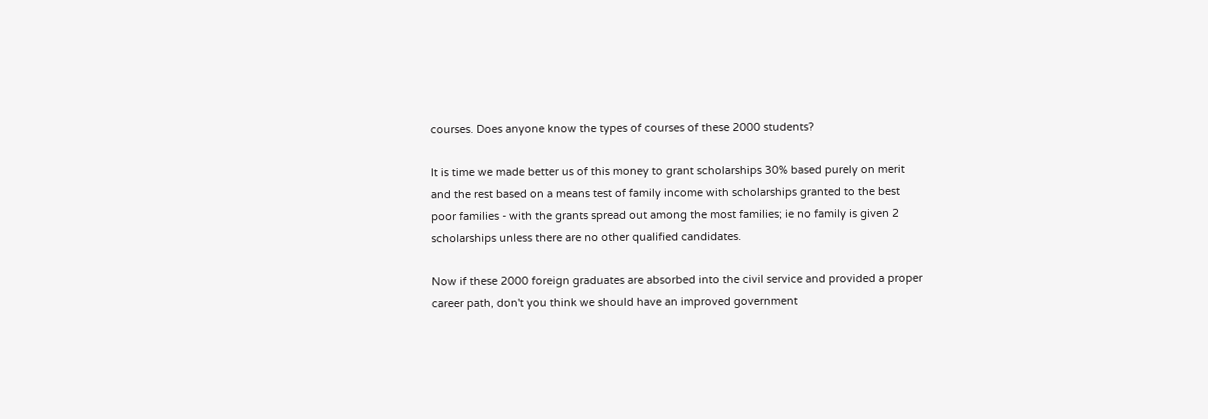courses. Does anyone know the types of courses of these 2000 students?

It is time we made better us of this money to grant scholarships 30% based purely on merit and the rest based on a means test of family income with scholarships granted to the best poor families - with the grants spread out among the most families; ie no family is given 2 scholarships unless there are no other qualified candidates.

Now if these 2000 foreign graduates are absorbed into the civil service and provided a proper career path, don't you think we should have an improved government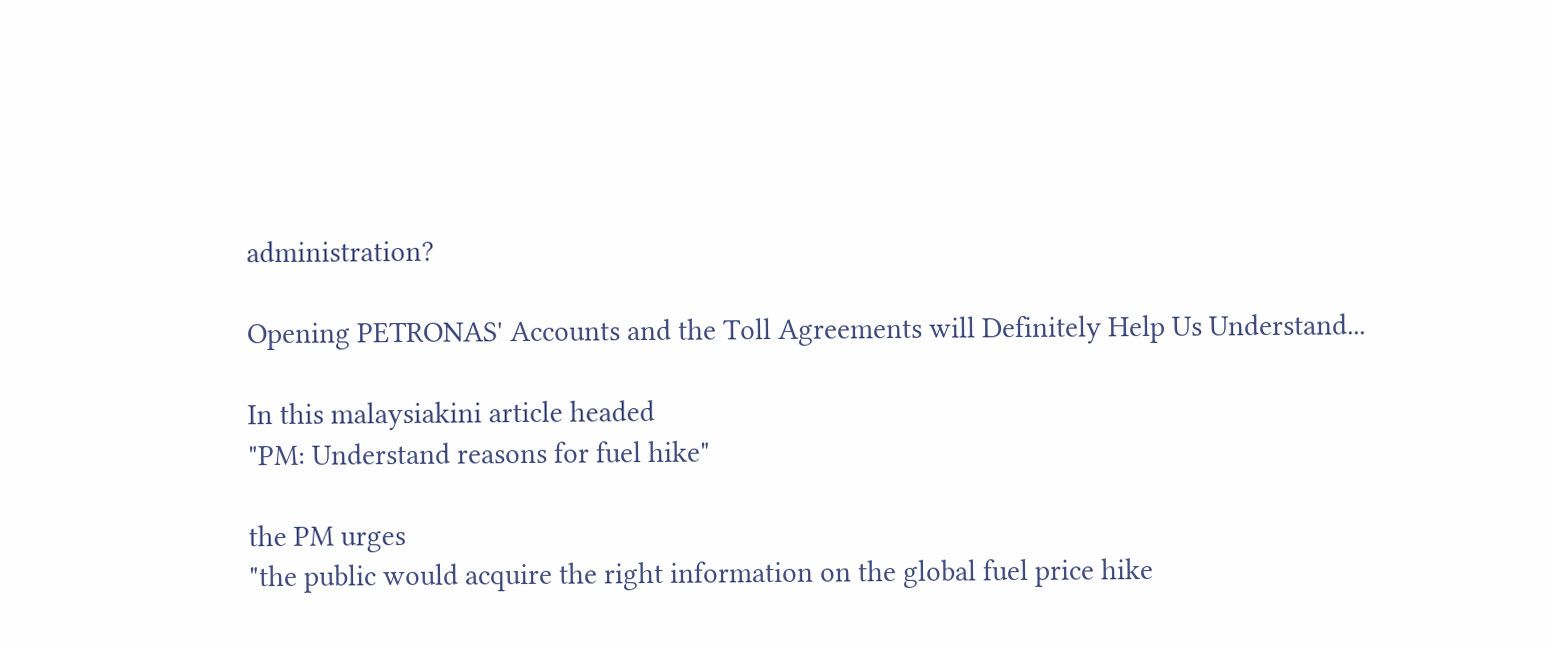administration?

Opening PETRONAS' Accounts and the Toll Agreements will Definitely Help Us Understand...

In this malaysiakini article headed
"PM: Understand reasons for fuel hike"

the PM urges
"the public would acquire the right information on the global fuel price hike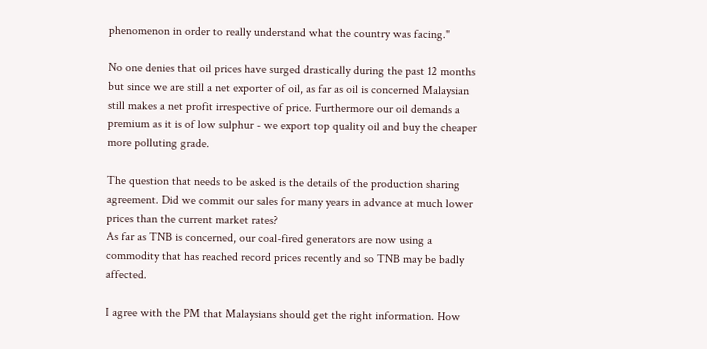phenomenon in order to really understand what the country was facing."

No one denies that oil prices have surged drastically during the past 12 months but since we are still a net exporter of oil, as far as oil is concerned Malaysian still makes a net profit irrespective of price. Furthermore our oil demands a premium as it is of low sulphur - we export top quality oil and buy the cheaper more polluting grade.

The question that needs to be asked is the details of the production sharing agreement. Did we commit our sales for many years in advance at much lower prices than the current market rates?
As far as TNB is concerned, our coal-fired generators are now using a commodity that has reached record prices recently and so TNB may be badly affected.

I agree with the PM that Malaysians should get the right information. How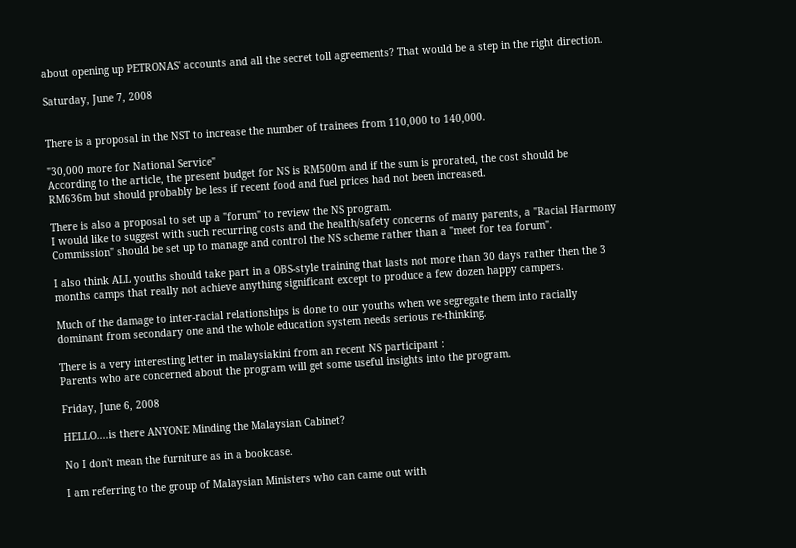about opening up PETRONAS' accounts and all the secret toll agreements? That would be a step in the right direction.

Saturday, June 7, 2008


There is a proposal in the NST to increase the number of trainees from 110,000 to 140,000.

"30,000 more for National Service"
According to the article, the present budget for NS is RM500m and if the sum is prorated, the cost should be RM636m but should probably be less if recent food and fuel prices had not been increased.

There is also a proposal to set up a "forum" to review the NS program.
I would like to suggest with such recurring costs and the health/safety concerns of many parents, a "Racial Harmony Commission" should be set up to manage and control the NS scheme rather than a "meet for tea forum".

I also think ALL youths should take part in a OBS-style training that lasts not more than 30 days rather then the 3 months camps that really not achieve anything significant except to produce a few dozen happy campers.

Much of the damage to inter-racial relationships is done to our youths when we segregate them into racially dominant from secondary one and the whole education system needs serious re-thinking.

There is a very interesting letter in malaysiakini from an recent NS participant :
Parents who are concerned about the program will get some useful insights into the program.

Friday, June 6, 2008

HELLO....is there ANYONE Minding the Malaysian Cabinet?

No I don't mean the furniture as in a bookcase.

I am referring to the group of Malaysian Ministers who can came out with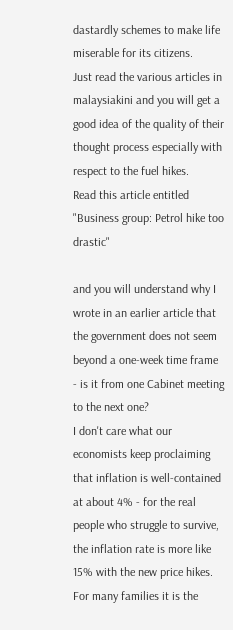dastardly schemes to make life miserable for its citizens.
Just read the various articles in malaysiakini and you will get a good idea of the quality of their thought process especially with respect to the fuel hikes.
Read this article entitled
"Business group: Petrol hike too drastic"

and you will understand why I wrote in an earlier article that the government does not seem beyond a one-week time frame - is it from one Cabinet meeting to the next one?
I don't care what our economists keep proclaiming that inflation is well-contained at about 4% - for the real people who struggle to survive, the inflation rate is more like 15% with the new price hikes. For many families it is the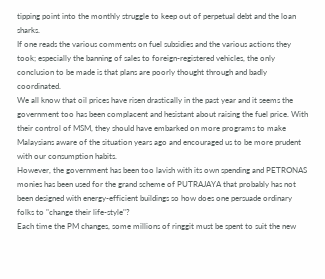tipping point into the monthly struggle to keep out of perpetual debt and the loan sharks.
If one reads the various comments on fuel subsidies and the various actions they took; especially the banning of sales to foreign-registered vehicles, the only conclusion to be made is that plans are poorly thought through and badly coordinated.
We all know that oil prices have risen drastically in the past year and it seems the government too has been complacent and hesistant about raising the fuel price. With their control of MSM, they should have embarked on more programs to make Malaysians aware of the situation years ago and encouraged us to be more prudent with our consumption habits.
However, the government has been too lavish with its own spending and PETRONAS monies has been used for the grand scheme of PUTRAJAYA that probably has not been designed with energy-efficient buildings so how does one persuade ordinary folks to "change their life-style"?
Each time the PM changes, some millions of ringgit must be spent to suit the new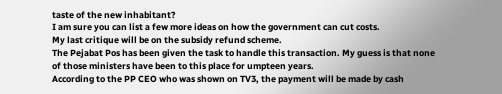taste of the new inhabitant?
I am sure you can list a few more ideas on how the government can cut costs.
My last critique will be on the subsidy refund scheme.
The Pejabat Pos has been given the task to handle this transaction. My guess is that none of those ministers have been to this place for umpteen years.
According to the PP CEO who was shown on TV3, the payment will be made by cash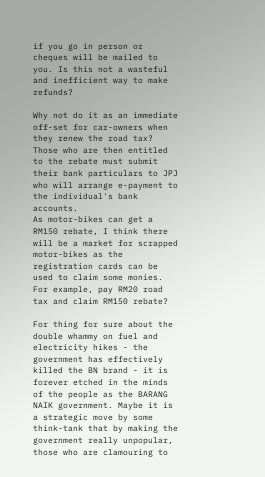if you go in person or cheques will be mailed to you. Is this not a wasteful and inefficient way to make refunds?

Why not do it as an immediate off-set for car-owners when they renew the road tax? Those who are then entitled to the rebate must submit their bank particulars to JPJ who will arrange e-payment to the individual's bank accounts.
As motor-bikes can get a RM150 rebate, I think there will be a market for scrapped motor-bikes as the registration cards can be used to claim some monies. For example, pay RM20 road tax and claim RM150 rebate?

For thing for sure about the double whammy on fuel and electricity hikes - the government has effectively killed the BN brand - it is forever etched in the minds of the people as the BARANG NAIK government. Maybe it is a strategic move by some think-tank that by making the government really unpopular, those who are clamouring to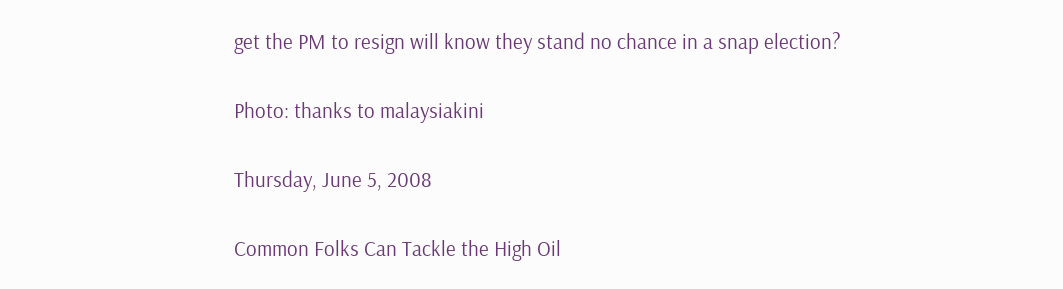get the PM to resign will know they stand no chance in a snap election?

Photo: thanks to malaysiakini

Thursday, June 5, 2008

Common Folks Can Tackle the High Oil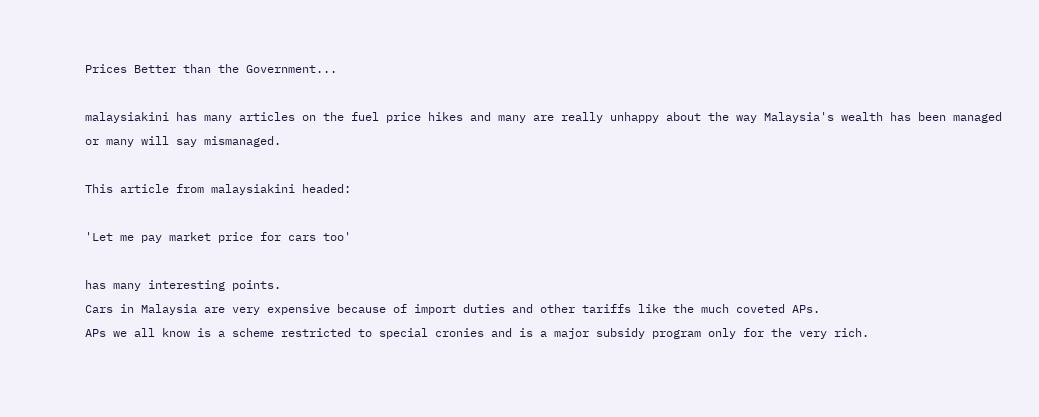Prices Better than the Government...

malaysiakini has many articles on the fuel price hikes and many are really unhappy about the way Malaysia's wealth has been managed or many will say mismanaged.

This article from malaysiakini headed:

'Let me pay market price for cars too'

has many interesting points.
Cars in Malaysia are very expensive because of import duties and other tariffs like the much coveted APs.
APs we all know is a scheme restricted to special cronies and is a major subsidy program only for the very rich.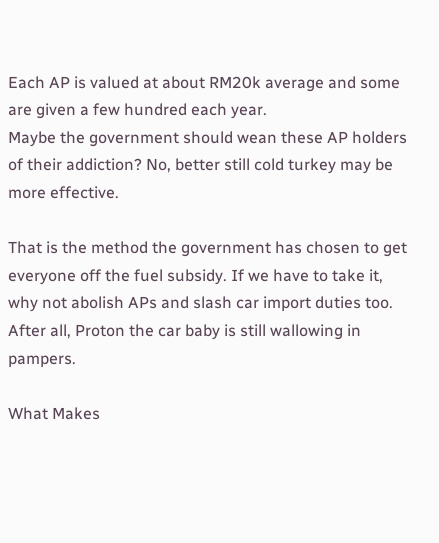Each AP is valued at about RM20k average and some are given a few hundred each year.
Maybe the government should wean these AP holders of their addiction? No, better still cold turkey may be more effective.

That is the method the government has chosen to get everyone off the fuel subsidy. If we have to take it, why not abolish APs and slash car import duties too. After all, Proton the car baby is still wallowing in pampers.

What Makes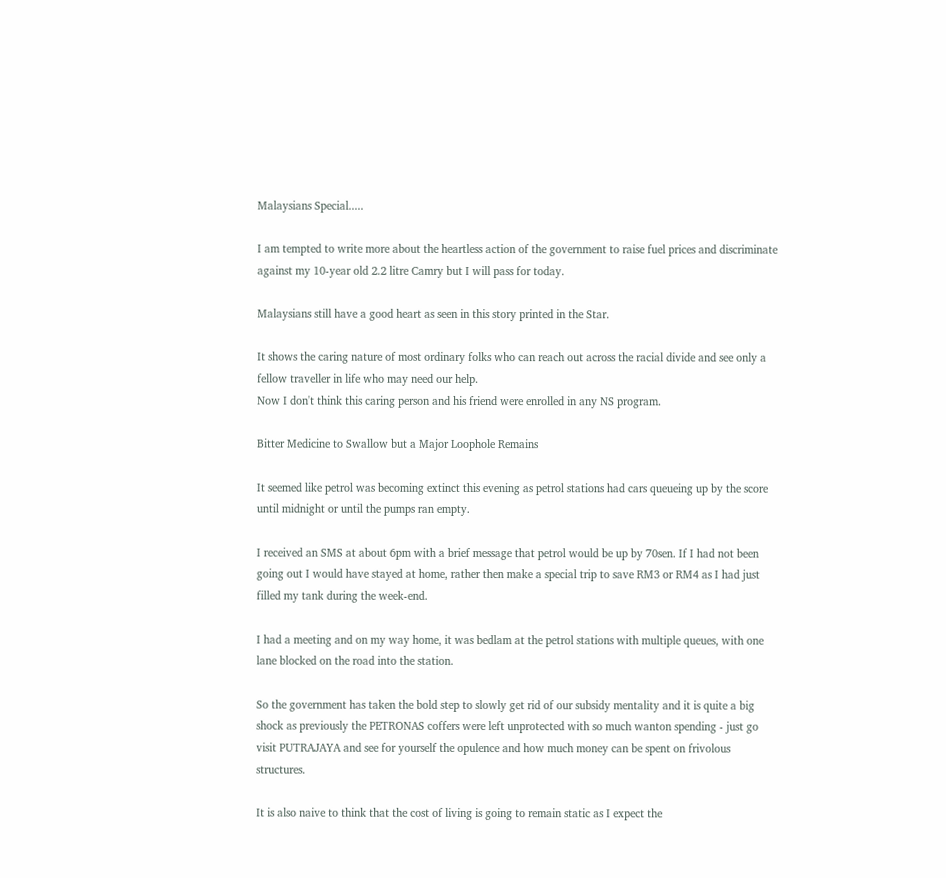Malaysians Special.....

I am tempted to write more about the heartless action of the government to raise fuel prices and discriminate against my 10-year old 2.2 litre Camry but I will pass for today.

Malaysians still have a good heart as seen in this story printed in the Star.

It shows the caring nature of most ordinary folks who can reach out across the racial divide and see only a fellow traveller in life who may need our help.
Now I don't think this caring person and his friend were enrolled in any NS program.

Bitter Medicine to Swallow but a Major Loophole Remains

It seemed like petrol was becoming extinct this evening as petrol stations had cars queueing up by the score until midnight or until the pumps ran empty.

I received an SMS at about 6pm with a brief message that petrol would be up by 70sen. If I had not been going out I would have stayed at home, rather then make a special trip to save RM3 or RM4 as I had just filled my tank during the week-end.

I had a meeting and on my way home, it was bedlam at the petrol stations with multiple queues, with one lane blocked on the road into the station.

So the government has taken the bold step to slowly get rid of our subsidy mentality and it is quite a big shock as previously the PETRONAS coffers were left unprotected with so much wanton spending - just go visit PUTRAJAYA and see for yourself the opulence and how much money can be spent on frivolous structures.

It is also naive to think that the cost of living is going to remain static as I expect the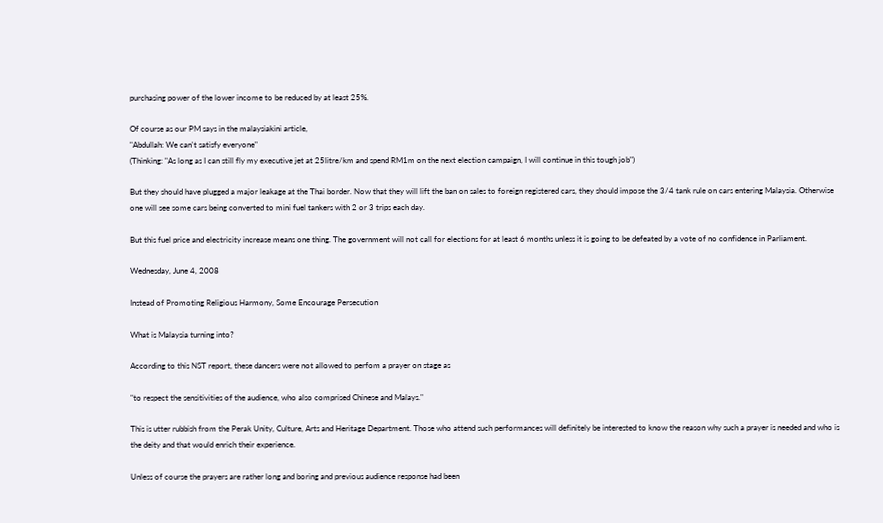purchasing power of the lower income to be reduced by at least 25%.

Of course as our PM says in the malaysiakini article,
"Abdullah: We can't satisfy everyone"
(Thinking: "As long as I can still fly my executive jet at 25litre/km and spend RM1m on the next election campaign, I will continue in this tough job")

But they should have plugged a major leakage at the Thai border. Now that they will lift the ban on sales to foreign registered cars, they should impose the 3/4 tank rule on cars entering Malaysia. Otherwise one will see some cars being converted to mini fuel tankers with 2 or 3 trips each day.

But this fuel price and electricity increase means one thing. The government will not call for elections for at least 6 months unless it is going to be defeated by a vote of no confidence in Parliament.

Wednesday, June 4, 2008

Instead of Promoting Religious Harmony, Some Encourage Persecution

What is Malaysia turning into?

According to this NST report, these dancers were not allowed to perfom a prayer on stage as

"to respect the sensitivities of the audience, who also comprised Chinese and Malays."

This is utter rubbish from the Perak Unity, Culture, Arts and Heritage Department. Those who attend such performances will definitely be interested to know the reason why such a prayer is needed and who is the deity and that would enrich their experience.

Unless of course the prayers are rather long and boring and previous audience response had been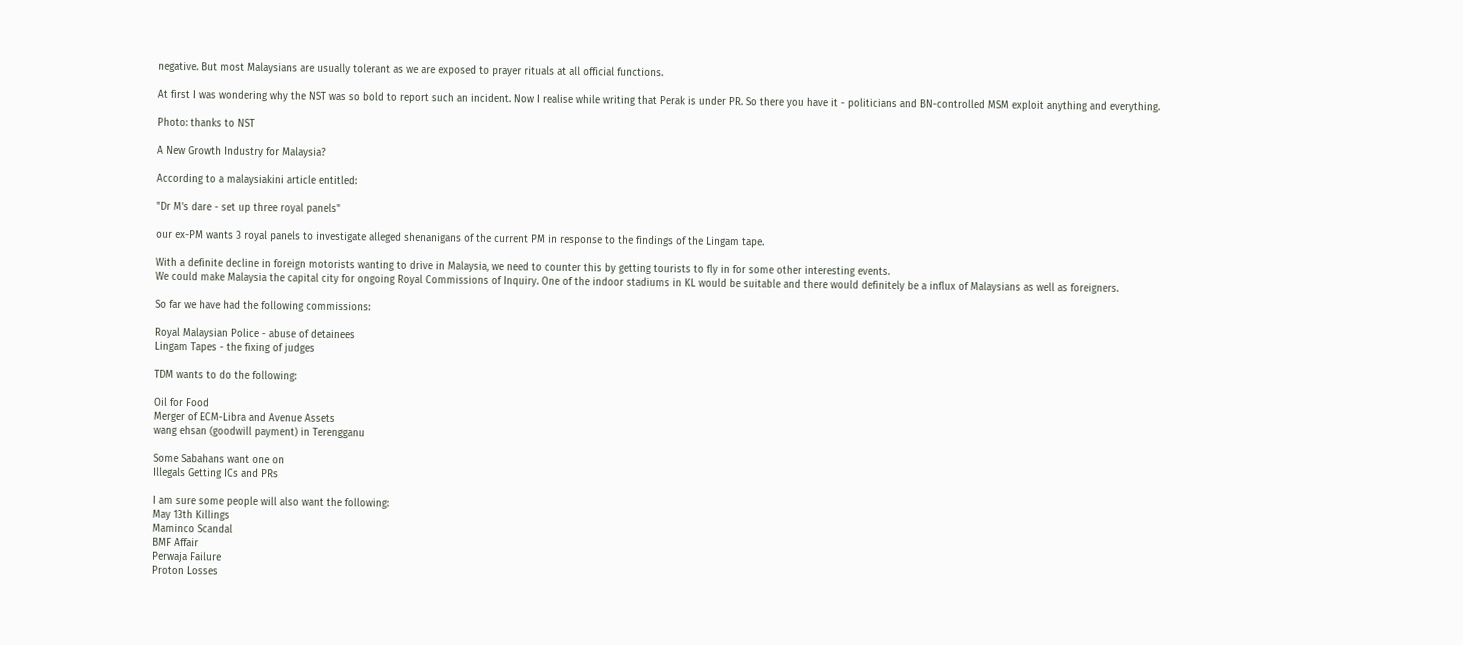negative. But most Malaysians are usually tolerant as we are exposed to prayer rituals at all official functions.

At first I was wondering why the NST was so bold to report such an incident. Now I realise while writing that Perak is under PR. So there you have it - politicians and BN-controlled MSM exploit anything and everything.

Photo: thanks to NST

A New Growth Industry for Malaysia?

According to a malaysiakini article entitled:

"Dr M's dare - set up three royal panels"

our ex-PM wants 3 royal panels to investigate alleged shenanigans of the current PM in response to the findings of the Lingam tape.

With a definite decline in foreign motorists wanting to drive in Malaysia, we need to counter this by getting tourists to fly in for some other interesting events.
We could make Malaysia the capital city for ongoing Royal Commissions of Inquiry. One of the indoor stadiums in KL would be suitable and there would definitely be a influx of Malaysians as well as foreigners.

So far we have had the following commissions:

Royal Malaysian Police - abuse of detainees
Lingam Tapes - the fixing of judges

TDM wants to do the following:

Oil for Food
Merger of ECM-Libra and Avenue Assets
wang ehsan (goodwill payment) in Terengganu

Some Sabahans want one on
Illegals Getting ICs and PRs

I am sure some people will also want the following:
May 13th Killings
Maminco Scandal
BMF Affair
Perwaja Failure
Proton Losses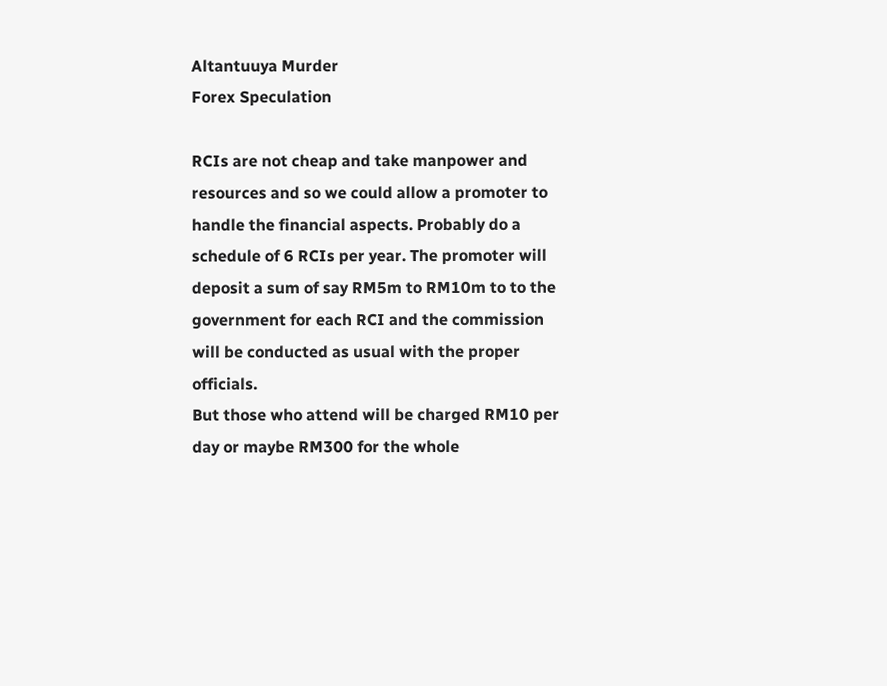Altantuuya Murder
Forex Speculation

RCIs are not cheap and take manpower and resources and so we could allow a promoter to handle the financial aspects. Probably do a schedule of 6 RCIs per year. The promoter will deposit a sum of say RM5m to RM10m to to the government for each RCI and the commission will be conducted as usual with the proper officials.
But those who attend will be charged RM10 per day or maybe RM300 for the whole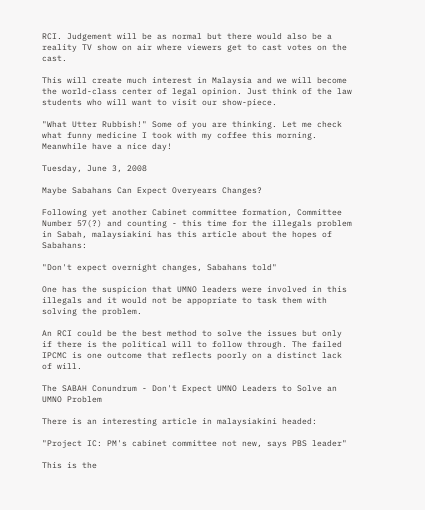RCI. Judgement will be as normal but there would also be a reality TV show on air where viewers get to cast votes on the cast.

This will create much interest in Malaysia and we will become the world-class center of legal opinion. Just think of the law students who will want to visit our show-piece.

"What Utter Rubbish!" Some of you are thinking. Let me check what funny medicine I took with my coffee this morning. Meanwhile have a nice day!

Tuesday, June 3, 2008

Maybe Sabahans Can Expect Overyears Changes?

Following yet another Cabinet committee formation, Committee Number 57(?) and counting - this time for the illegals problem in Sabah, malaysiakini has this article about the hopes of Sabahans:

"Don't expect overnight changes, Sabahans told"

One has the suspicion that UMNO leaders were involved in this illegals and it would not be appopriate to task them with solving the problem.

An RCI could be the best method to solve the issues but only if there is the political will to follow through. The failed IPCMC is one outcome that reflects poorly on a distinct lack of will.

The SABAH Conundrum - Don't Expect UMNO Leaders to Solve an UMNO Problem

There is an interesting article in malaysiakini headed:

"Project IC: PM's cabinet committee not new, says PBS leader"

This is the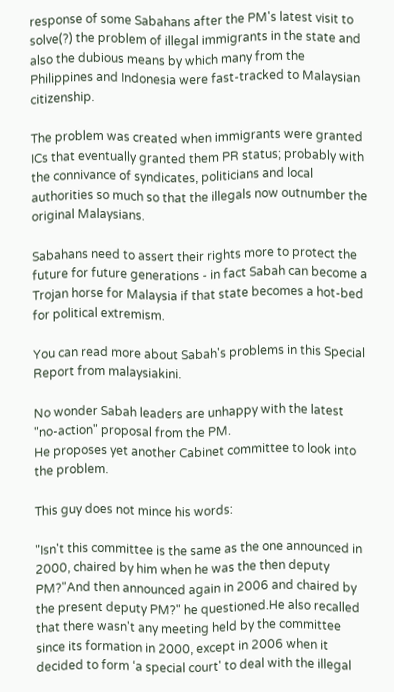response of some Sabahans after the PM's latest visit to solve(?) the problem of illegal immigrants in the state and also the dubious means by which many from the Philippines and Indonesia were fast-tracked to Malaysian citizenship.

The problem was created when immigrants were granted ICs that eventually granted them PR status; probably with the connivance of syndicates, politicians and local authorities so much so that the illegals now outnumber the original Malaysians.

Sabahans need to assert their rights more to protect the future for future generations - in fact Sabah can become a Trojan horse for Malaysia if that state becomes a hot-bed for political extremism.

You can read more about Sabah's problems in this Special Report from malaysiakini.

No wonder Sabah leaders are unhappy with the latest "no-action" proposal from the PM.
He proposes yet another Cabinet committee to look into the problem.

This guy does not mince his words:

"Isn't this committee is the same as the one announced in 2000, chaired by him when he was the then deputy PM?"And then announced again in 2006 and chaired by the present deputy PM?" he questioned.He also recalled that there wasn't any meeting held by the committee since its formation in 2000, except in 2006 when it decided to form ‘a special court' to deal with the illegal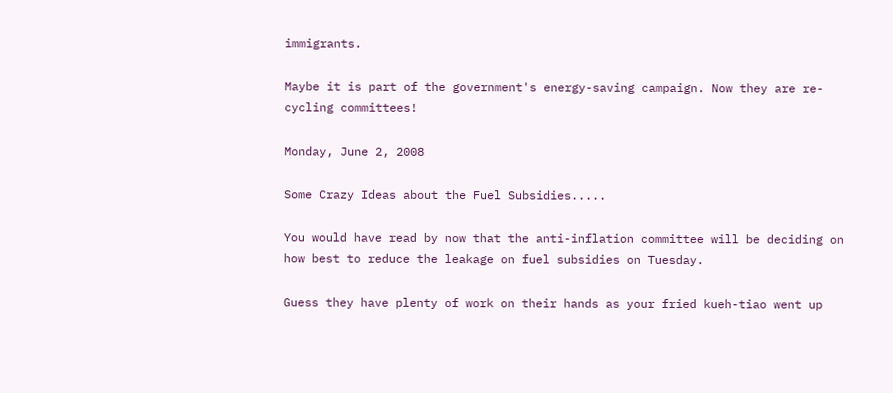immigrants.

Maybe it is part of the government's energy-saving campaign. Now they are re-cycling committees!

Monday, June 2, 2008

Some Crazy Ideas about the Fuel Subsidies.....

You would have read by now that the anti-inflation committee will be deciding on how best to reduce the leakage on fuel subsidies on Tuesday.

Guess they have plenty of work on their hands as your fried kueh-tiao went up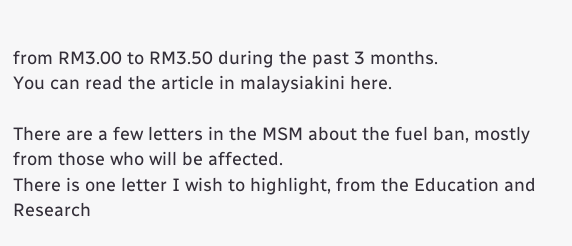from RM3.00 to RM3.50 during the past 3 months.
You can read the article in malaysiakini here.

There are a few letters in the MSM about the fuel ban, mostly from those who will be affected.
There is one letter I wish to highlight, from the Education and Research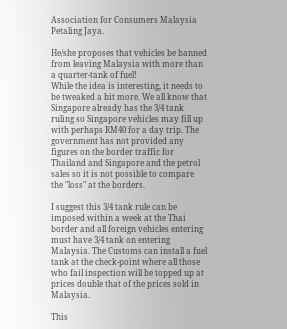Association for Consumers Malaysia Petaling Jaya.

He/she proposes that vehicles be banned from leaving Malaysia with more than a quarter-tank of fuel!
While the idea is interesting, it needs to be tweaked a bit more. We all know that Singapore already has the 3/4 tank ruling so Singapore vehicles may fill up with perhaps RM40 for a day trip. The government has not provided any figures on the border traffic for Thailand and Singapore and the petrol sales so it is not possible to compare the "loss" at the borders.

I suggest this 3/4 tank rule can be imposed within a week at the Thai border and all foreign vehicles entering must have 3/4 tank on entering Malaysia. The Customs can install a fuel tank at the check-point where all those who fail inspection will be topped up at prices double that of the prices sold in Malaysia.

This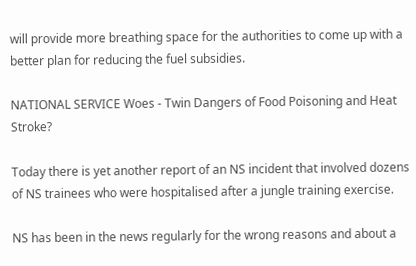will provide more breathing space for the authorities to come up with a better plan for reducing the fuel subsidies.

NATIONAL SERVICE Woes - Twin Dangers of Food Poisoning and Heat Stroke?

Today there is yet another report of an NS incident that involved dozens of NS trainees who were hospitalised after a jungle training exercise.

NS has been in the news regularly for the wrong reasons and about a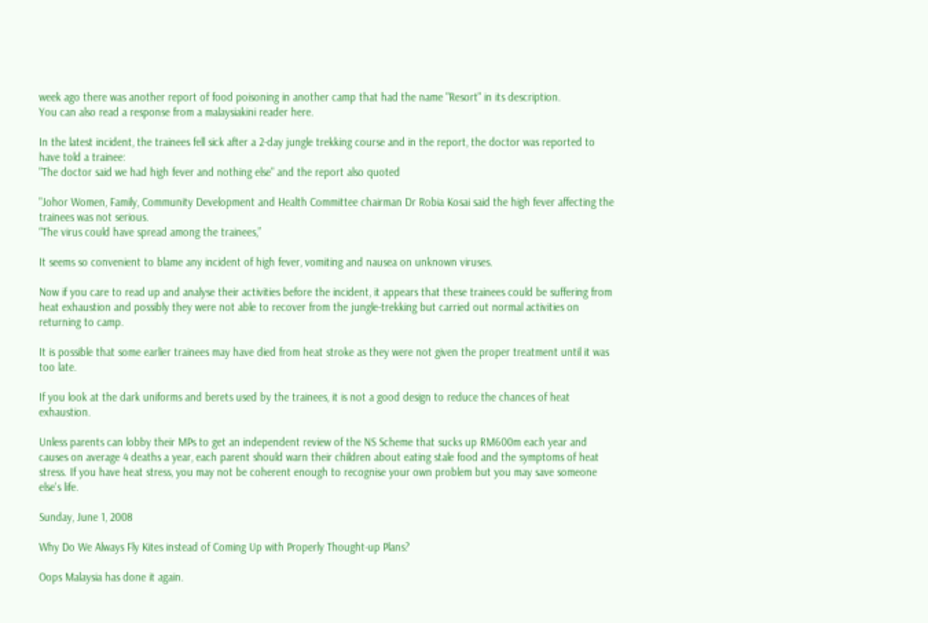week ago there was another report of food poisoning in another camp that had the name "Resort" in its description.
You can also read a response from a malaysiakini reader here.

In the latest incident, the trainees fell sick after a 2-day jungle trekking course and in the report, the doctor was reported to have told a trainee:
"The doctor said we had high fever and nothing else" and the report also quoted

"Johor Women, Family, Community Development and Health Committee chairman Dr Robia Kosai said the high fever affecting the trainees was not serious.
“The virus could have spread among the trainees,”

It seems so convenient to blame any incident of high fever, vomiting and nausea on unknown viruses.

Now if you care to read up and analyse their activities before the incident, it appears that these trainees could be suffering from heat exhaustion and possibly they were not able to recover from the jungle-trekking but carried out normal activities on returning to camp.

It is possible that some earlier trainees may have died from heat stroke as they were not given the proper treatment until it was too late.

If you look at the dark uniforms and berets used by the trainees, it is not a good design to reduce the chances of heat exhaustion.

Unless parents can lobby their MPs to get an independent review of the NS Scheme that sucks up RM600m each year and causes on average 4 deaths a year, each parent should warn their children about eating stale food and the symptoms of heat stress. If you have heat stress, you may not be coherent enough to recognise your own problem but you may save someone else's life.

Sunday, June 1, 2008

Why Do We Always Fly Kites instead of Coming Up with Properly Thought-up Plans?

Oops Malaysia has done it again.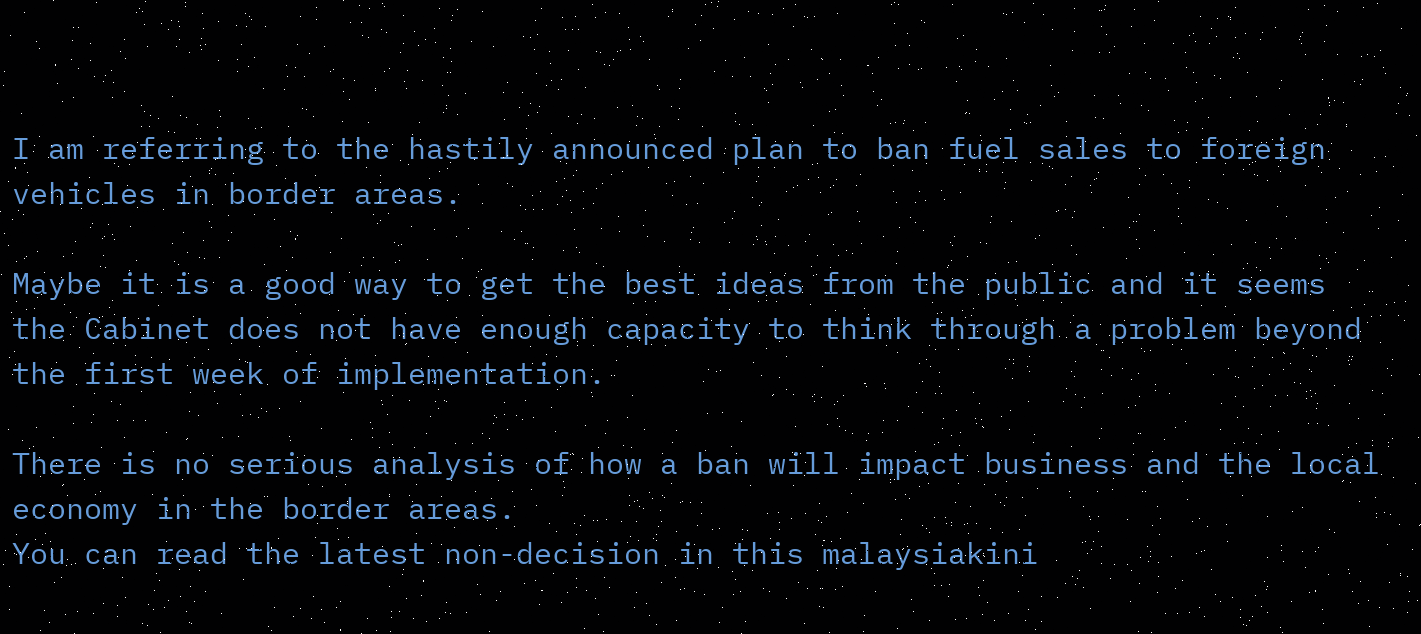I am referring to the hastily announced plan to ban fuel sales to foreign vehicles in border areas.

Maybe it is a good way to get the best ideas from the public and it seems the Cabinet does not have enough capacity to think through a problem beyond the first week of implementation.

There is no serious analysis of how a ban will impact business and the local economy in the border areas.
You can read the latest non-decision in this malaysiakini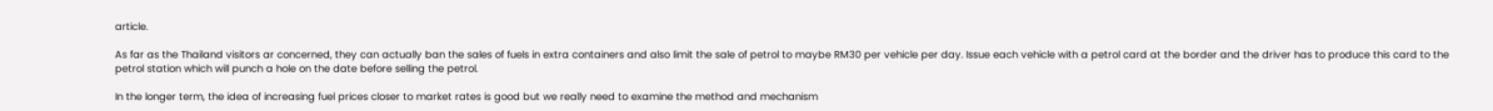article.

As far as the Thailand visitors ar concerned, they can actually ban the sales of fuels in extra containers and also limit the sale of petrol to maybe RM30 per vehicle per day. Issue each vehicle with a petrol card at the border and the driver has to produce this card to the petrol station which will punch a hole on the date before selling the petrol.

In the longer term, the idea of increasing fuel prices closer to market rates is good but we really need to examine the method and mechanism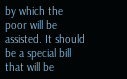by which the poor will be assisted. It should be a special bill that will be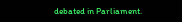debated in Parliament.